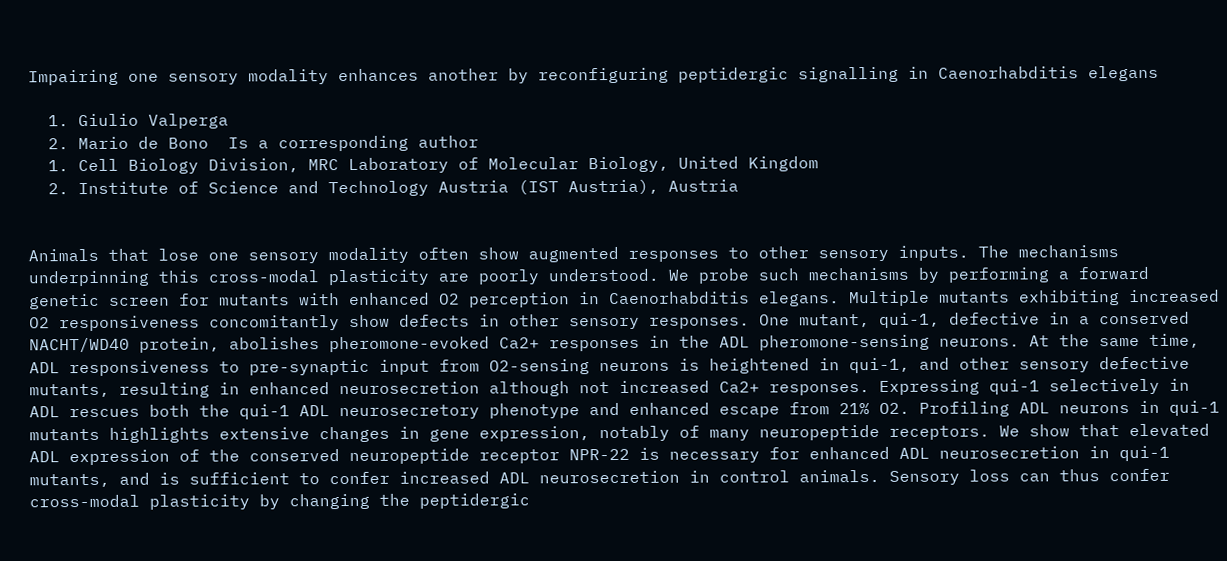Impairing one sensory modality enhances another by reconfiguring peptidergic signalling in Caenorhabditis elegans

  1. Giulio Valperga
  2. Mario de Bono  Is a corresponding author
  1. Cell Biology Division, MRC Laboratory of Molecular Biology, United Kingdom
  2. Institute of Science and Technology Austria (IST Austria), Austria


Animals that lose one sensory modality often show augmented responses to other sensory inputs. The mechanisms underpinning this cross-modal plasticity are poorly understood. We probe such mechanisms by performing a forward genetic screen for mutants with enhanced O2 perception in Caenorhabditis elegans. Multiple mutants exhibiting increased O2 responsiveness concomitantly show defects in other sensory responses. One mutant, qui-1, defective in a conserved NACHT/WD40 protein, abolishes pheromone-evoked Ca2+ responses in the ADL pheromone-sensing neurons. At the same time, ADL responsiveness to pre-synaptic input from O2-sensing neurons is heightened in qui-1, and other sensory defective mutants, resulting in enhanced neurosecretion although not increased Ca2+ responses. Expressing qui-1 selectively in ADL rescues both the qui-1 ADL neurosecretory phenotype and enhanced escape from 21% O2. Profiling ADL neurons in qui-1 mutants highlights extensive changes in gene expression, notably of many neuropeptide receptors. We show that elevated ADL expression of the conserved neuropeptide receptor NPR-22 is necessary for enhanced ADL neurosecretion in qui-1 mutants, and is sufficient to confer increased ADL neurosecretion in control animals. Sensory loss can thus confer cross-modal plasticity by changing the peptidergic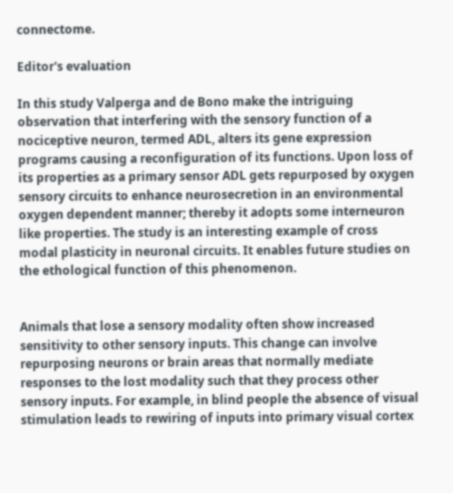connectome.

Editor's evaluation

In this study Valperga and de Bono make the intriguing observation that interfering with the sensory function of a nociceptive neuron, termed ADL, alters its gene expression programs causing a reconfiguration of its functions. Upon loss of its properties as a primary sensor ADL gets repurposed by oxygen sensory circuits to enhance neurosecretion in an environmental oxygen dependent manner; thereby it adopts some interneuron like properties. The study is an interesting example of cross modal plasticity in neuronal circuits. It enables future studies on the ethological function of this phenomenon.


Animals that lose a sensory modality often show increased sensitivity to other sensory inputs. This change can involve repurposing neurons or brain areas that normally mediate responses to the lost modality such that they process other sensory inputs. For example, in blind people the absence of visual stimulation leads to rewiring of inputs into primary visual cortex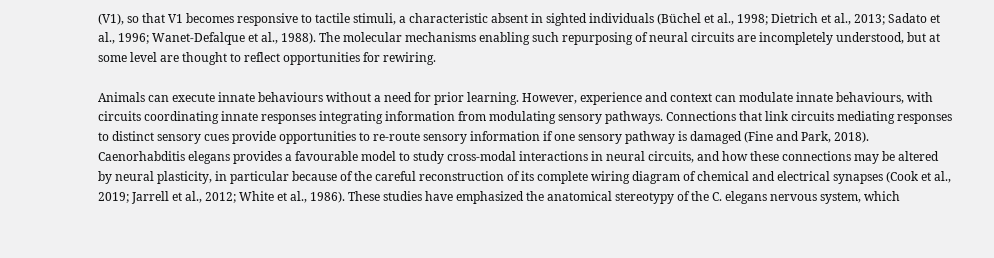(V1), so that V1 becomes responsive to tactile stimuli, a characteristic absent in sighted individuals (Büchel et al., 1998; Dietrich et al., 2013; Sadato et al., 1996; Wanet-Defalque et al., 1988). The molecular mechanisms enabling such repurposing of neural circuits are incompletely understood, but at some level are thought to reflect opportunities for rewiring.

Animals can execute innate behaviours without a need for prior learning. However, experience and context can modulate innate behaviours, with circuits coordinating innate responses integrating information from modulating sensory pathways. Connections that link circuits mediating responses to distinct sensory cues provide opportunities to re-route sensory information if one sensory pathway is damaged (Fine and Park, 2018). Caenorhabditis elegans provides a favourable model to study cross-modal interactions in neural circuits, and how these connections may be altered by neural plasticity, in particular because of the careful reconstruction of its complete wiring diagram of chemical and electrical synapses (Cook et al., 2019; Jarrell et al., 2012; White et al., 1986). These studies have emphasized the anatomical stereotypy of the C. elegans nervous system, which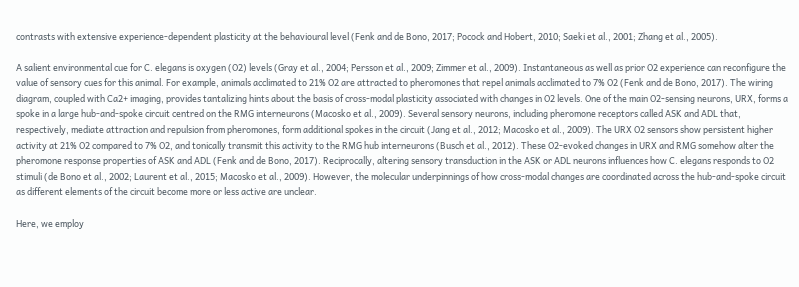contrasts with extensive experience-dependent plasticity at the behavioural level (Fenk and de Bono, 2017; Pocock and Hobert, 2010; Saeki et al., 2001; Zhang et al., 2005).

A salient environmental cue for C. elegans is oxygen (O2) levels (Gray et al., 2004; Persson et al., 2009; Zimmer et al., 2009). Instantaneous as well as prior O2 experience can reconfigure the value of sensory cues for this animal. For example, animals acclimated to 21% O2 are attracted to pheromones that repel animals acclimated to 7% O2 (Fenk and de Bono, 2017). The wiring diagram, coupled with Ca2+ imaging, provides tantalizing hints about the basis of cross-modal plasticity associated with changes in O2 levels. One of the main O2-sensing neurons, URX, forms a spoke in a large hub-and-spoke circuit centred on the RMG interneurons (Macosko et al., 2009). Several sensory neurons, including pheromone receptors called ASK and ADL that, respectively, mediate attraction and repulsion from pheromones, form additional spokes in the circuit (Jang et al., 2012; Macosko et al., 2009). The URX O2 sensors show persistent higher activity at 21% O2 compared to 7% O2, and tonically transmit this activity to the RMG hub interneurons (Busch et al., 2012). These O2-evoked changes in URX and RMG somehow alter the pheromone response properties of ASK and ADL (Fenk and de Bono, 2017). Reciprocally, altering sensory transduction in the ASK or ADL neurons influences how C. elegans responds to O2 stimuli (de Bono et al., 2002; Laurent et al., 2015; Macosko et al., 2009). However, the molecular underpinnings of how cross-modal changes are coordinated across the hub-and-spoke circuit as different elements of the circuit become more or less active are unclear.

Here, we employ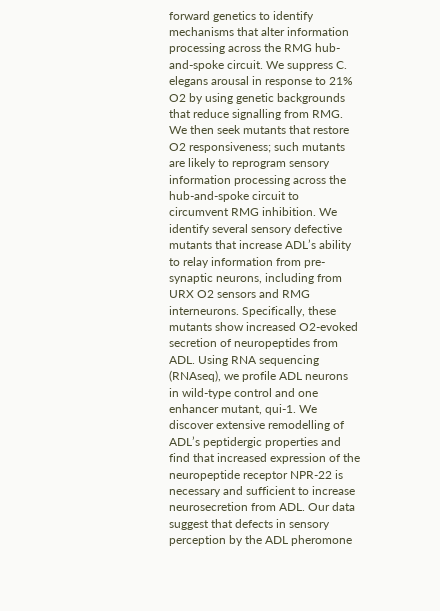forward genetics to identify mechanisms that alter information processing across the RMG hub-and-spoke circuit. We suppress C. elegans arousal in response to 21% O2 by using genetic backgrounds that reduce signalling from RMG. We then seek mutants that restore O2 responsiveness; such mutants are likely to reprogram sensory information processing across the hub-and-spoke circuit to circumvent RMG inhibition. We identify several sensory defective mutants that increase ADL’s ability to relay information from pre-synaptic neurons, including from URX O2 sensors and RMG interneurons. Specifically, these mutants show increased O2-evoked secretion of neuropeptides from ADL. Using RNA sequencing (RNAseq), we profile ADL neurons in wild-type control and one enhancer mutant, qui-1. We discover extensive remodelling of ADL’s peptidergic properties and find that increased expression of the neuropeptide receptor NPR-22 is necessary and sufficient to increase neurosecretion from ADL. Our data suggest that defects in sensory perception by the ADL pheromone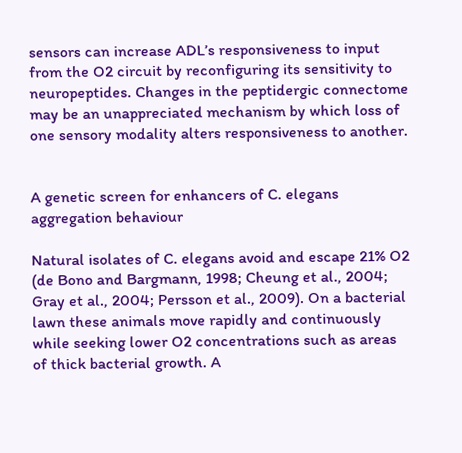sensors can increase ADL’s responsiveness to input from the O2 circuit by reconfiguring its sensitivity to neuropeptides. Changes in the peptidergic connectome may be an unappreciated mechanism by which loss of one sensory modality alters responsiveness to another.


A genetic screen for enhancers of C. elegans aggregation behaviour

Natural isolates of C. elegans avoid and escape 21% O2 (de Bono and Bargmann, 1998; Cheung et al., 2004; Gray et al., 2004; Persson et al., 2009). On a bacterial lawn these animals move rapidly and continuously while seeking lower O2 concentrations such as areas of thick bacterial growth. A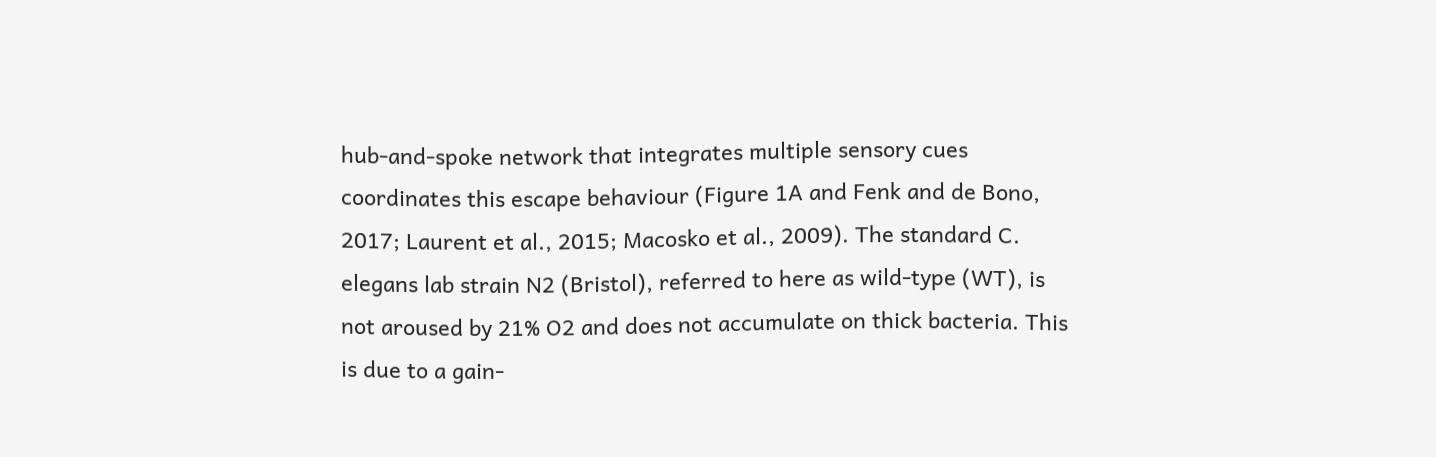hub-and-spoke network that integrates multiple sensory cues coordinates this escape behaviour (Figure 1A and Fenk and de Bono, 2017; Laurent et al., 2015; Macosko et al., 2009). The standard C. elegans lab strain N2 (Bristol), referred to here as wild-type (WT), is not aroused by 21% O2 and does not accumulate on thick bacteria. This is due to a gain-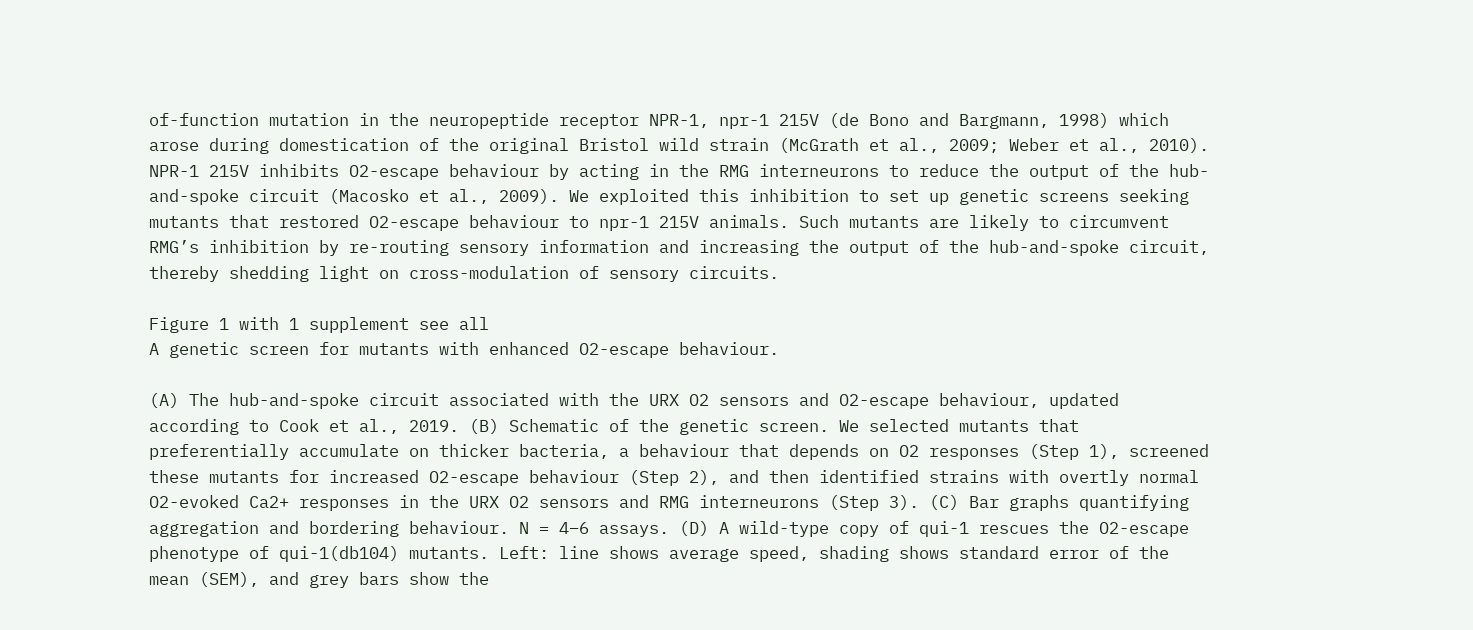of-function mutation in the neuropeptide receptor NPR-1, npr-1 215V (de Bono and Bargmann, 1998) which arose during domestication of the original Bristol wild strain (McGrath et al., 2009; Weber et al., 2010). NPR-1 215V inhibits O2-escape behaviour by acting in the RMG interneurons to reduce the output of the hub-and-spoke circuit (Macosko et al., 2009). We exploited this inhibition to set up genetic screens seeking mutants that restored O2-escape behaviour to npr-1 215V animals. Such mutants are likely to circumvent RMG’s inhibition by re-routing sensory information and increasing the output of the hub-and-spoke circuit, thereby shedding light on cross-modulation of sensory circuits.

Figure 1 with 1 supplement see all
A genetic screen for mutants with enhanced O2-escape behaviour.

(A) The hub-and-spoke circuit associated with the URX O2 sensors and O2-escape behaviour, updated according to Cook et al., 2019. (B) Schematic of the genetic screen. We selected mutants that preferentially accumulate on thicker bacteria, a behaviour that depends on O2 responses (Step 1), screened these mutants for increased O2-escape behaviour (Step 2), and then identified strains with overtly normal O2-evoked Ca2+ responses in the URX O2 sensors and RMG interneurons (Step 3). (C) Bar graphs quantifying aggregation and bordering behaviour. N = 4–6 assays. (D) A wild-type copy of qui-1 rescues the O2-escape phenotype of qui-1(db104) mutants. Left: line shows average speed, shading shows standard error of the mean (SEM), and grey bars show the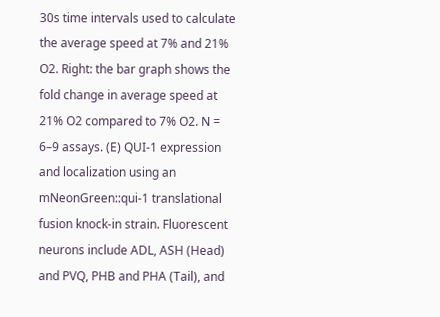30s time intervals used to calculate the average speed at 7% and 21% O2. Right: the bar graph shows the fold change in average speed at 21% O2 compared to 7% O2. N = 6–9 assays. (E) QUI-1 expression and localization using an mNeonGreen::qui-1 translational fusion knock-in strain. Fluorescent neurons include ADL, ASH (Head) and PVQ, PHB and PHA (Tail), and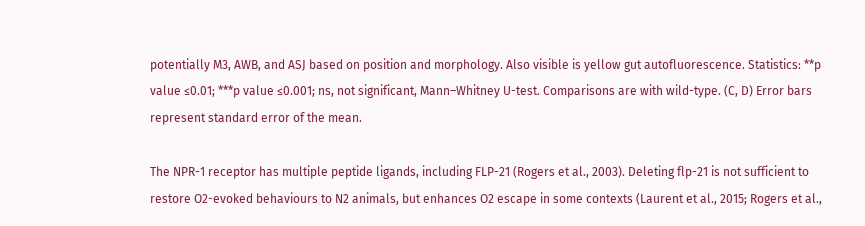potentially M3, AWB, and ASJ based on position and morphology. Also visible is yellow gut autofluorescence. Statistics: **p value ≤0.01; ***p value ≤0.001; ns, not significant, Mann–Whitney U-test. Comparisons are with wild-type. (C, D) Error bars represent standard error of the mean.

The NPR-1 receptor has multiple peptide ligands, including FLP-21 (Rogers et al., 2003). Deleting flp-21 is not sufficient to restore O2-evoked behaviours to N2 animals, but enhances O2 escape in some contexts (Laurent et al., 2015; Rogers et al.,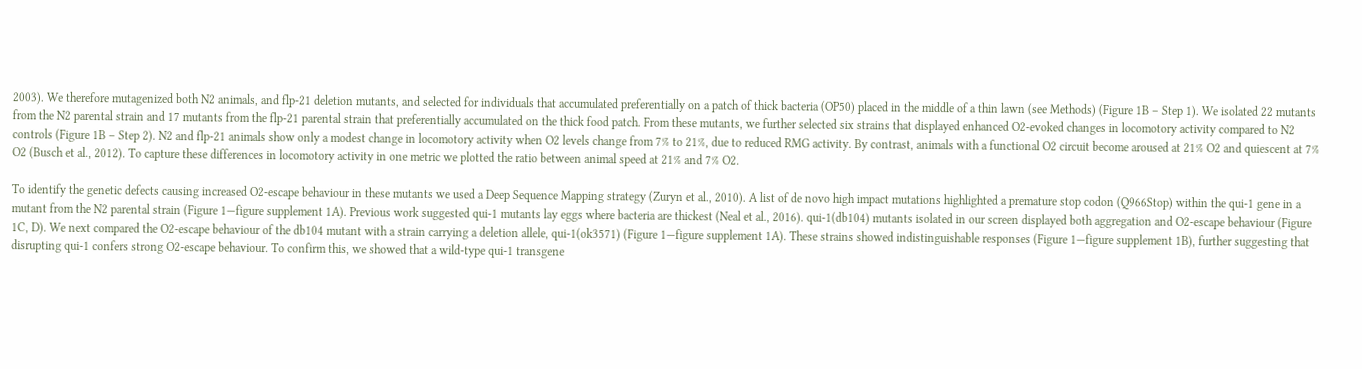2003). We therefore mutagenized both N2 animals, and flp-21 deletion mutants, and selected for individuals that accumulated preferentially on a patch of thick bacteria (OP50) placed in the middle of a thin lawn (see Methods) (Figure 1B – Step 1). We isolated 22 mutants from the N2 parental strain and 17 mutants from the flp-21 parental strain that preferentially accumulated on the thick food patch. From these mutants, we further selected six strains that displayed enhanced O2-evoked changes in locomotory activity compared to N2 controls (Figure 1B – Step 2). N2 and flp-21 animals show only a modest change in locomotory activity when O2 levels change from 7% to 21%, due to reduced RMG activity. By contrast, animals with a functional O2 circuit become aroused at 21% O2 and quiescent at 7% O2 (Busch et al., 2012). To capture these differences in locomotory activity in one metric we plotted the ratio between animal speed at 21% and 7% O2.

To identify the genetic defects causing increased O2-escape behaviour in these mutants we used a Deep Sequence Mapping strategy (Zuryn et al., 2010). A list of de novo high impact mutations highlighted a premature stop codon (Q966Stop) within the qui-1 gene in a mutant from the N2 parental strain (Figure 1—figure supplement 1A). Previous work suggested qui-1 mutants lay eggs where bacteria are thickest (Neal et al., 2016). qui-1(db104) mutants isolated in our screen displayed both aggregation and O2-escape behaviour (Figure 1C, D). We next compared the O2-escape behaviour of the db104 mutant with a strain carrying a deletion allele, qui-1(ok3571) (Figure 1—figure supplement 1A). These strains showed indistinguishable responses (Figure 1—figure supplement 1B), further suggesting that disrupting qui-1 confers strong O2-escape behaviour. To confirm this, we showed that a wild-type qui-1 transgene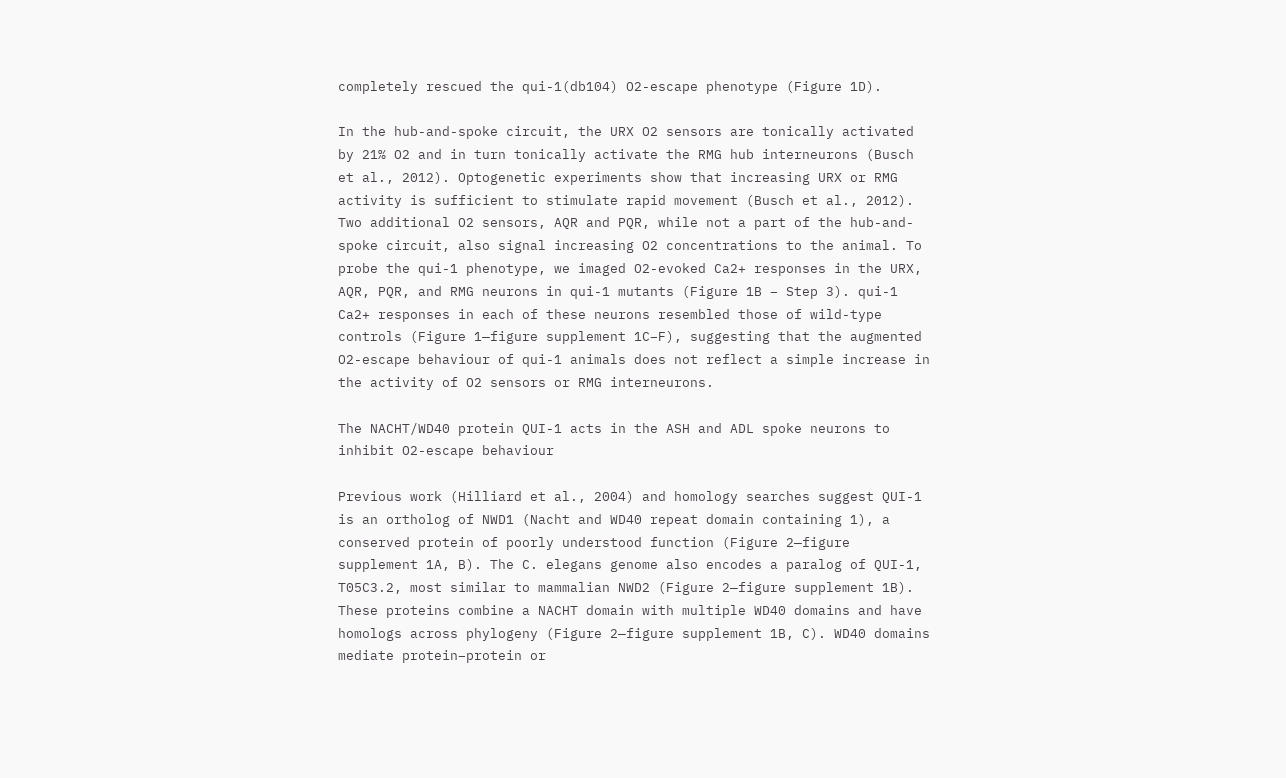completely rescued the qui-1(db104) O2-escape phenotype (Figure 1D).

In the hub-and-spoke circuit, the URX O2 sensors are tonically activated by 21% O2 and in turn tonically activate the RMG hub interneurons (Busch et al., 2012). Optogenetic experiments show that increasing URX or RMG activity is sufficient to stimulate rapid movement (Busch et al., 2012). Two additional O2 sensors, AQR and PQR, while not a part of the hub-and-spoke circuit, also signal increasing O2 concentrations to the animal. To probe the qui-1 phenotype, we imaged O2-evoked Ca2+ responses in the URX, AQR, PQR, and RMG neurons in qui-1 mutants (Figure 1B – Step 3). qui-1 Ca2+ responses in each of these neurons resembled those of wild-type controls (Figure 1—figure supplement 1C–F), suggesting that the augmented O2-escape behaviour of qui-1 animals does not reflect a simple increase in the activity of O2 sensors or RMG interneurons.

The NACHT/WD40 protein QUI-1 acts in the ASH and ADL spoke neurons to inhibit O2-escape behaviour

Previous work (Hilliard et al., 2004) and homology searches suggest QUI-1 is an ortholog of NWD1 (Nacht and WD40 repeat domain containing 1), a conserved protein of poorly understood function (Figure 2—figure supplement 1A, B). The C. elegans genome also encodes a paralog of QUI-1, T05C3.2, most similar to mammalian NWD2 (Figure 2—figure supplement 1B). These proteins combine a NACHT domain with multiple WD40 domains and have homologs across phylogeny (Figure 2—figure supplement 1B, C). WD40 domains mediate protein–protein or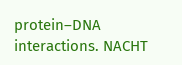protein–DNA interactions. NACHT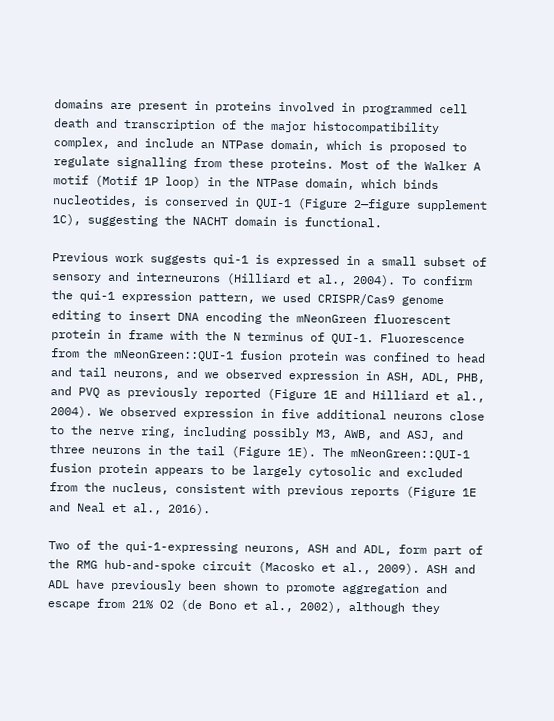domains are present in proteins involved in programmed cell death and transcription of the major histocompatibility complex, and include an NTPase domain, which is proposed to regulate signalling from these proteins. Most of the Walker A motif (Motif 1P loop) in the NTPase domain, which binds nucleotides, is conserved in QUI-1 (Figure 2—figure supplement 1C), suggesting the NACHT domain is functional.

Previous work suggests qui-1 is expressed in a small subset of sensory and interneurons (Hilliard et al., 2004). To confirm the qui-1 expression pattern, we used CRISPR/Cas9 genome editing to insert DNA encoding the mNeonGreen fluorescent protein in frame with the N terminus of QUI-1. Fluorescence from the mNeonGreen::QUI-1 fusion protein was confined to head and tail neurons, and we observed expression in ASH, ADL, PHB, and PVQ as previously reported (Figure 1E and Hilliard et al., 2004). We observed expression in five additional neurons close to the nerve ring, including possibly M3, AWB, and ASJ, and three neurons in the tail (Figure 1E). The mNeonGreen::QUI-1 fusion protein appears to be largely cytosolic and excluded from the nucleus, consistent with previous reports (Figure 1E and Neal et al., 2016).

Two of the qui-1-expressing neurons, ASH and ADL, form part of the RMG hub-and-spoke circuit (Macosko et al., 2009). ASH and ADL have previously been shown to promote aggregation and escape from 21% O2 (de Bono et al., 2002), although they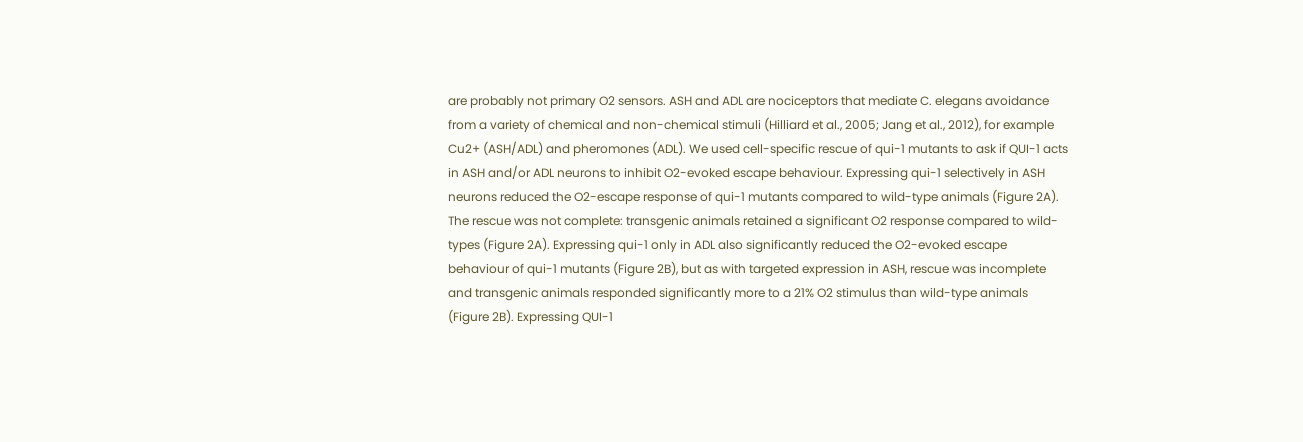are probably not primary O2 sensors. ASH and ADL are nociceptors that mediate C. elegans avoidance from a variety of chemical and non-chemical stimuli (Hilliard et al., 2005; Jang et al., 2012), for example Cu2+ (ASH/ADL) and pheromones (ADL). We used cell-specific rescue of qui-1 mutants to ask if QUI-1 acts in ASH and/or ADL neurons to inhibit O2-evoked escape behaviour. Expressing qui-1 selectively in ASH neurons reduced the O2-escape response of qui-1 mutants compared to wild-type animals (Figure 2A). The rescue was not complete: transgenic animals retained a significant O2 response compared to wild-types (Figure 2A). Expressing qui-1 only in ADL also significantly reduced the O2-evoked escape behaviour of qui-1 mutants (Figure 2B), but as with targeted expression in ASH, rescue was incomplete and transgenic animals responded significantly more to a 21% O2 stimulus than wild-type animals (Figure 2B). Expressing QUI-1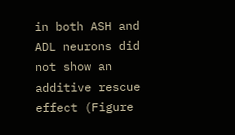in both ASH and ADL neurons did not show an additive rescue effect (Figure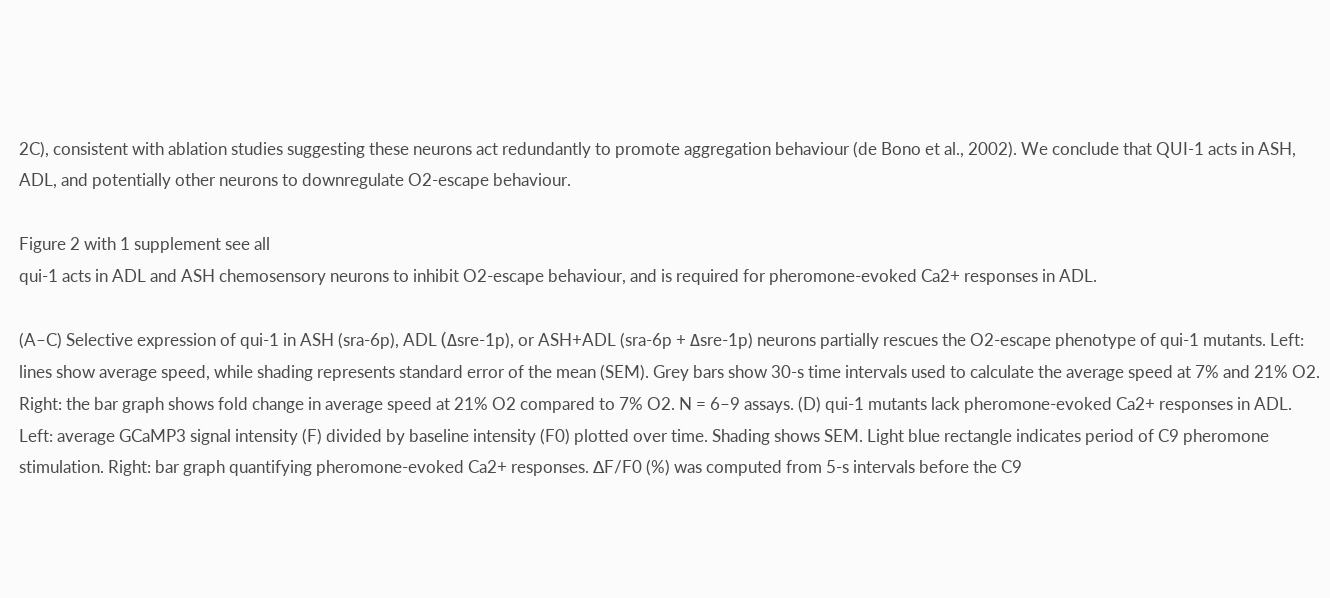2C), consistent with ablation studies suggesting these neurons act redundantly to promote aggregation behaviour (de Bono et al., 2002). We conclude that QUI-1 acts in ASH, ADL, and potentially other neurons to downregulate O2-escape behaviour.

Figure 2 with 1 supplement see all
qui-1 acts in ADL and ASH chemosensory neurons to inhibit O2-escape behaviour, and is required for pheromone-evoked Ca2+ responses in ADL.

(A–C) Selective expression of qui-1 in ASH (sra-6p), ADL (Δsre-1p), or ASH+ADL (sra-6p + Δsre-1p) neurons partially rescues the O2-escape phenotype of qui-1 mutants. Left: lines show average speed, while shading represents standard error of the mean (SEM). Grey bars show 30-s time intervals used to calculate the average speed at 7% and 21% O2. Right: the bar graph shows fold change in average speed at 21% O2 compared to 7% O2. N = 6–9 assays. (D) qui-1 mutants lack pheromone-evoked Ca2+ responses in ADL. Left: average GCaMP3 signal intensity (F) divided by baseline intensity (F0) plotted over time. Shading shows SEM. Light blue rectangle indicates period of C9 pheromone stimulation. Right: bar graph quantifying pheromone-evoked Ca2+ responses. ∆F/F0 (%) was computed from 5-s intervals before the C9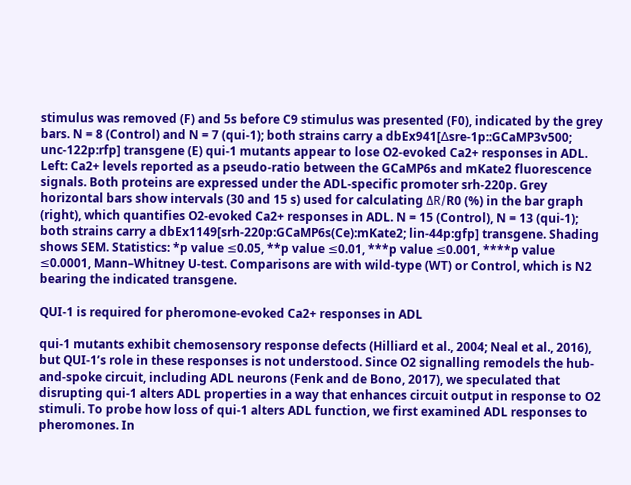stimulus was removed (F) and 5s before C9 stimulus was presented (F0), indicated by the grey bars. N = 8 (Control) and N = 7 (qui-1); both strains carry a dbEx941[∆sre-1p::GCaMP3v500; unc-122p:rfp] transgene (E) qui-1 mutants appear to lose O2-evoked Ca2+ responses in ADL. Left: Ca2+ levels reported as a pseudo-ratio between the GCaMP6s and mKate2 fluorescence signals. Both proteins are expressed under the ADL-specific promoter srh-220p. Grey horizontal bars show intervals (30 and 15 s) used for calculating ΔR/R0 (%) in the bar graph (right), which quantifies O2-evoked Ca2+ responses in ADL. N = 15 (Control), N = 13 (qui-1); both strains carry a dbEx1149[srh-220p:GCaMP6s(Ce):mKate2; lin-44p:gfp] transgene. Shading shows SEM. Statistics: *p value ≤0.05, **p value ≤0.01, ***p value ≤0.001, ****p value ≤0.0001, Mann–Whitney U-test. Comparisons are with wild-type (WT) or Control, which is N2 bearing the indicated transgene.

QUI-1 is required for pheromone-evoked Ca2+ responses in ADL

qui-1 mutants exhibit chemosensory response defects (Hilliard et al., 2004; Neal et al., 2016), but QUI-1’s role in these responses is not understood. Since O2 signalling remodels the hub-and-spoke circuit, including ADL neurons (Fenk and de Bono, 2017), we speculated that disrupting qui-1 alters ADL properties in a way that enhances circuit output in response to O2 stimuli. To probe how loss of qui-1 alters ADL function, we first examined ADL responses to pheromones. In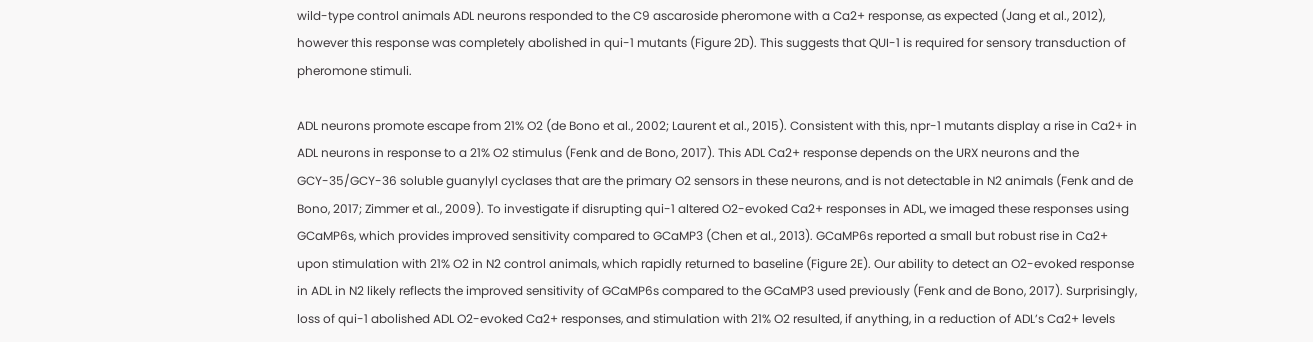wild-type control animals ADL neurons responded to the C9 ascaroside pheromone with a Ca2+ response, as expected (Jang et al., 2012), however this response was completely abolished in qui-1 mutants (Figure 2D). This suggests that QUI-1 is required for sensory transduction of pheromone stimuli.

ADL neurons promote escape from 21% O2 (de Bono et al., 2002; Laurent et al., 2015). Consistent with this, npr-1 mutants display a rise in Ca2+ in ADL neurons in response to a 21% O2 stimulus (Fenk and de Bono, 2017). This ADL Ca2+ response depends on the URX neurons and the GCY-35/GCY-36 soluble guanylyl cyclases that are the primary O2 sensors in these neurons, and is not detectable in N2 animals (Fenk and de Bono, 2017; Zimmer et al., 2009). To investigate if disrupting qui-1 altered O2-evoked Ca2+ responses in ADL, we imaged these responses using GCaMP6s, which provides improved sensitivity compared to GCaMP3 (Chen et al., 2013). GCaMP6s reported a small but robust rise in Ca2+ upon stimulation with 21% O2 in N2 control animals, which rapidly returned to baseline (Figure 2E). Our ability to detect an O2-evoked response in ADL in N2 likely reflects the improved sensitivity of GCaMP6s compared to the GCaMP3 used previously (Fenk and de Bono, 2017). Surprisingly, loss of qui-1 abolished ADL O2-evoked Ca2+ responses, and stimulation with 21% O2 resulted, if anything, in a reduction of ADL’s Ca2+ levels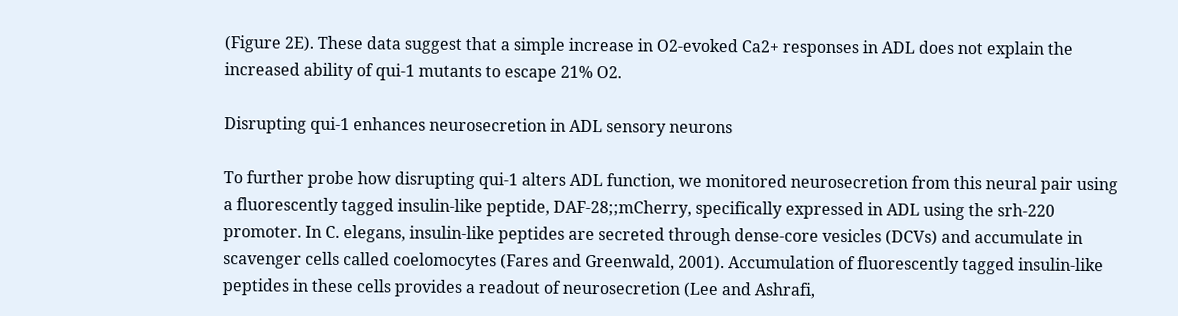(Figure 2E). These data suggest that a simple increase in O2-evoked Ca2+ responses in ADL does not explain the increased ability of qui-1 mutants to escape 21% O2.

Disrupting qui-1 enhances neurosecretion in ADL sensory neurons

To further probe how disrupting qui-1 alters ADL function, we monitored neurosecretion from this neural pair using a fluorescently tagged insulin-like peptide, DAF-28;;mCherry, specifically expressed in ADL using the srh-220 promoter. In C. elegans, insulin-like peptides are secreted through dense-core vesicles (DCVs) and accumulate in scavenger cells called coelomocytes (Fares and Greenwald, 2001). Accumulation of fluorescently tagged insulin-like peptides in these cells provides a readout of neurosecretion (Lee and Ashrafi,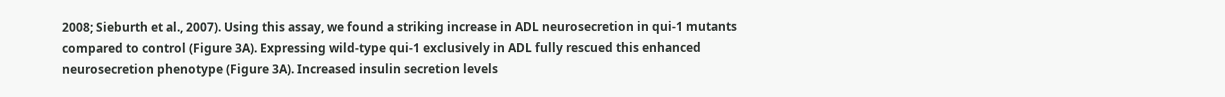2008; Sieburth et al., 2007). Using this assay, we found a striking increase in ADL neurosecretion in qui-1 mutants compared to control (Figure 3A). Expressing wild-type qui-1 exclusively in ADL fully rescued this enhanced neurosecretion phenotype (Figure 3A). Increased insulin secretion levels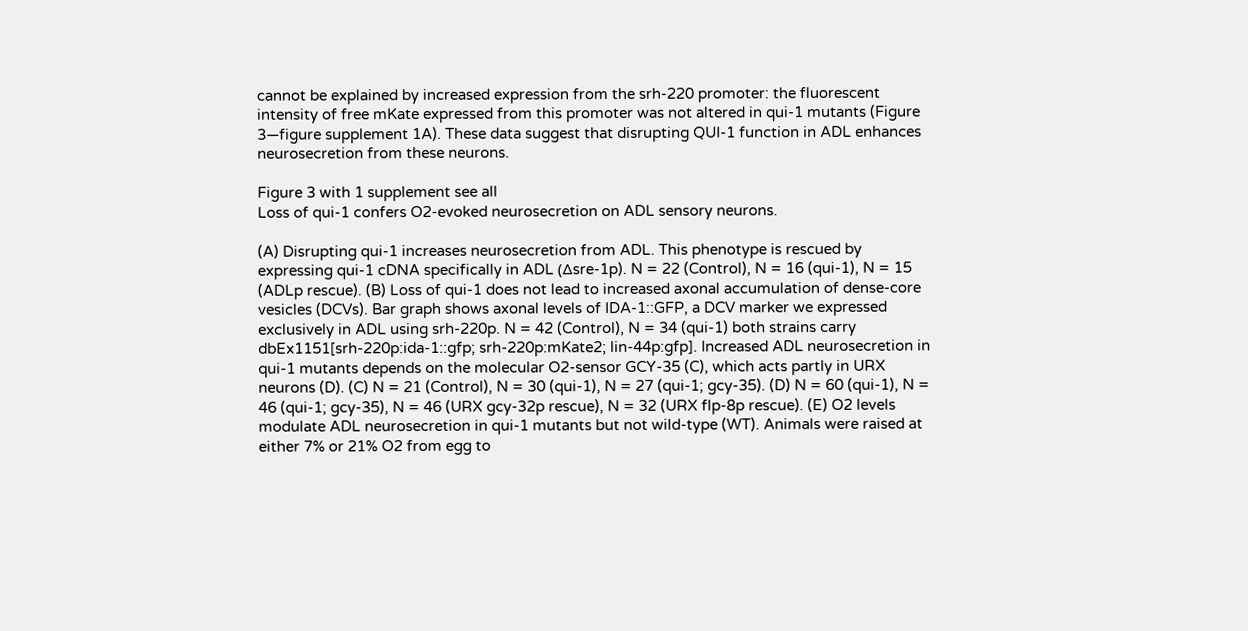cannot be explained by increased expression from the srh-220 promoter: the fluorescent intensity of free mKate expressed from this promoter was not altered in qui-1 mutants (Figure 3—figure supplement 1A). These data suggest that disrupting QUI-1 function in ADL enhances neurosecretion from these neurons.

Figure 3 with 1 supplement see all
Loss of qui-1 confers O2-evoked neurosecretion on ADL sensory neurons.

(A) Disrupting qui-1 increases neurosecretion from ADL. This phenotype is rescued by expressing qui-1 cDNA specifically in ADL (Δsre-1p). N = 22 (Control), N = 16 (qui-1), N = 15 (ADLp rescue). (B) Loss of qui-1 does not lead to increased axonal accumulation of dense-core vesicles (DCVs). Bar graph shows axonal levels of IDA-1::GFP, a DCV marker we expressed exclusively in ADL using srh-220p. N = 42 (Control), N = 34 (qui-1) both strains carry dbEx1151[srh-220p:ida-1::gfp; srh-220p:mKate2; lin-44p:gfp]. Increased ADL neurosecretion in qui-1 mutants depends on the molecular O2-sensor GCY-35 (C), which acts partly in URX neurons (D). (C) N = 21 (Control), N = 30 (qui-1), N = 27 (qui-1; gcy-35). (D) N = 60 (qui-1), N = 46 (qui-1; gcy-35), N = 46 (URX gcy-32p rescue), N = 32 (URX flp-8p rescue). (E) O2 levels modulate ADL neurosecretion in qui-1 mutants but not wild-type (WT). Animals were raised at either 7% or 21% O2 from egg to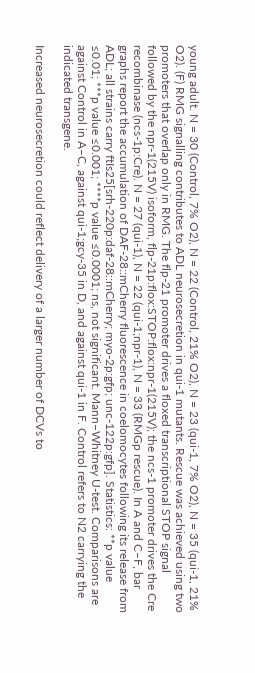young adult. N = 30 (Control, 7% O2), N = 22 (Control, 21% O2), N = 23 (qui-1, 7% O2), N = 35 (qui-1, 21% O2). (F) RMG signalling contributes to ADL neurosecretion in qui-1 mutants. Rescue was achieved using two promoters that overlap only in RMG. The flp-21 promoter drives a floxed transcriptional STOP signal followed by the npr-1(215V) isoform, flp-21p:flox:STOP:flox:npr-1(215V); the ncs-1 promoter drives the Cre recombinase (ncs-1p:Cre). N = 27 (qui-1), N = 22 (qui-1;npr-1), N = 33 (RMGp rescue). In A and C–F, bar graphs report the accumulation of DAF-28::mCherry fluorescence in coelomocytes following its release from ADL; all strains carry ftIs25[srh-220p:daf-28::mCherry; myo-2p:gfp; unc-122p:gfp]. Statistics: **p value ≤0.01; ***p value ≤0.001; ****p value ≤0.0001; ns, not significant. Mann–Whitney U-test. Comparisons are against Control in A–C, against qui-1;gcy-35 in D, and against qui-1 in F. Control refers to N2 carrying the indicated transgene.

Increased neurosecretion could reflect delivery of a larger number of DCVs to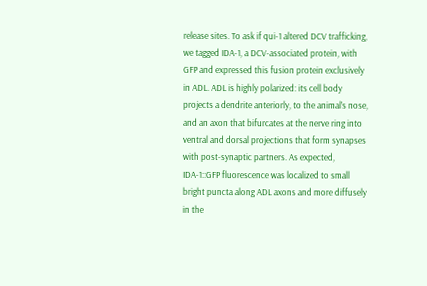release sites. To ask if qui-1 altered DCV trafficking, we tagged IDA-1, a DCV-associated protein, with GFP and expressed this fusion protein exclusively in ADL. ADL is highly polarized: its cell body projects a dendrite anteriorly, to the animal’s nose, and an axon that bifurcates at the nerve ring into ventral and dorsal projections that form synapses with post-synaptic partners. As expected, IDA-1::GFP fluorescence was localized to small bright puncta along ADL axons and more diffusely in the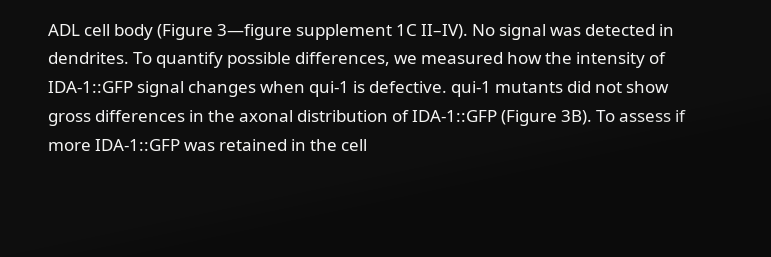ADL cell body (Figure 3—figure supplement 1C II–IV). No signal was detected in dendrites. To quantify possible differences, we measured how the intensity of IDA-1::GFP signal changes when qui-1 is defective. qui-1 mutants did not show gross differences in the axonal distribution of IDA-1::GFP (Figure 3B). To assess if more IDA-1::GFP was retained in the cell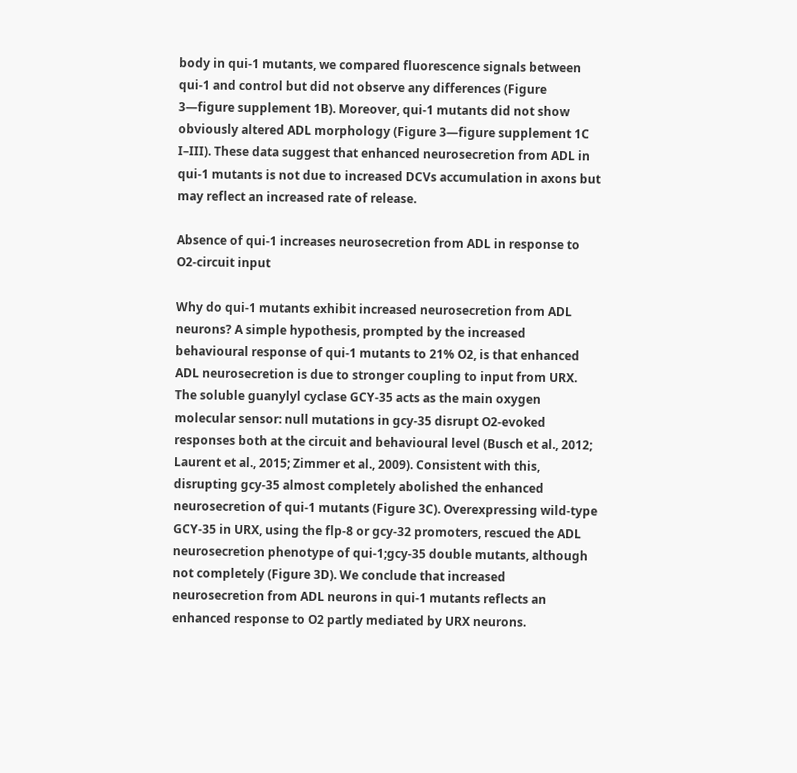body in qui-1 mutants, we compared fluorescence signals between qui-1 and control but did not observe any differences (Figure 3—figure supplement 1B). Moreover, qui-1 mutants did not show obviously altered ADL morphology (Figure 3—figure supplement 1C I–III). These data suggest that enhanced neurosecretion from ADL in qui-1 mutants is not due to increased DCVs accumulation in axons but may reflect an increased rate of release.

Absence of qui-1 increases neurosecretion from ADL in response to O2-circuit input

Why do qui-1 mutants exhibit increased neurosecretion from ADL neurons? A simple hypothesis, prompted by the increased behavioural response of qui-1 mutants to 21% O2, is that enhanced ADL neurosecretion is due to stronger coupling to input from URX. The soluble guanylyl cyclase GCY-35 acts as the main oxygen molecular sensor: null mutations in gcy-35 disrupt O2-evoked responses both at the circuit and behavioural level (Busch et al., 2012; Laurent et al., 2015; Zimmer et al., 2009). Consistent with this, disrupting gcy-35 almost completely abolished the enhanced neurosecretion of qui-1 mutants (Figure 3C). Overexpressing wild-type GCY-35 in URX, using the flp-8 or gcy-32 promoters, rescued the ADL neurosecretion phenotype of qui-1;gcy-35 double mutants, although not completely (Figure 3D). We conclude that increased neurosecretion from ADL neurons in qui-1 mutants reflects an enhanced response to O2 partly mediated by URX neurons.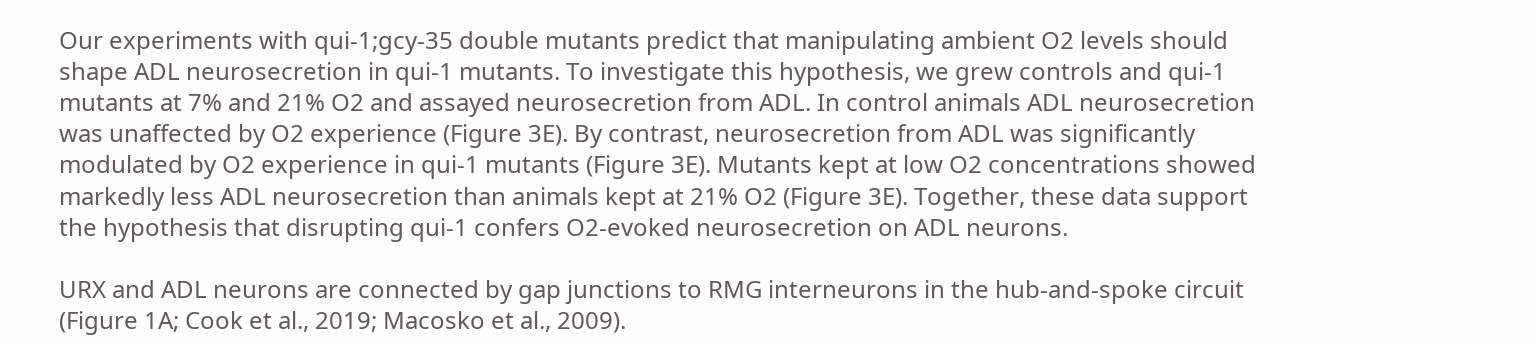Our experiments with qui-1;gcy-35 double mutants predict that manipulating ambient O2 levels should shape ADL neurosecretion in qui-1 mutants. To investigate this hypothesis, we grew controls and qui-1 mutants at 7% and 21% O2 and assayed neurosecretion from ADL. In control animals ADL neurosecretion was unaffected by O2 experience (Figure 3E). By contrast, neurosecretion from ADL was significantly modulated by O2 experience in qui-1 mutants (Figure 3E). Mutants kept at low O2 concentrations showed markedly less ADL neurosecretion than animals kept at 21% O2 (Figure 3E). Together, these data support the hypothesis that disrupting qui-1 confers O2-evoked neurosecretion on ADL neurons.

URX and ADL neurons are connected by gap junctions to RMG interneurons in the hub-and-spoke circuit (Figure 1A; Cook et al., 2019; Macosko et al., 2009).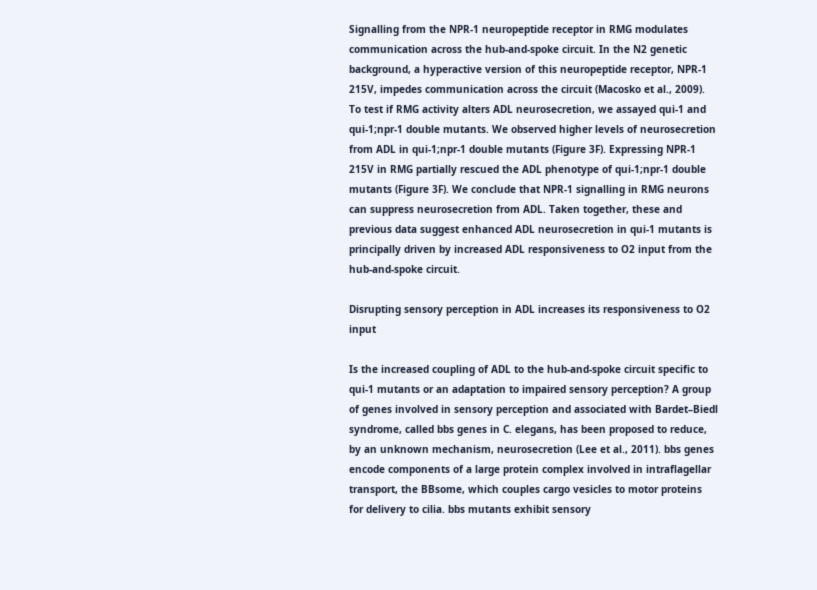Signalling from the NPR-1 neuropeptide receptor in RMG modulates communication across the hub-and-spoke circuit. In the N2 genetic background, a hyperactive version of this neuropeptide receptor, NPR-1 215V, impedes communication across the circuit (Macosko et al., 2009). To test if RMG activity alters ADL neurosecretion, we assayed qui-1 and qui-1;npr-1 double mutants. We observed higher levels of neurosecretion from ADL in qui-1;npr-1 double mutants (Figure 3F). Expressing NPR-1 215V in RMG partially rescued the ADL phenotype of qui-1;npr-1 double mutants (Figure 3F). We conclude that NPR-1 signalling in RMG neurons can suppress neurosecretion from ADL. Taken together, these and previous data suggest enhanced ADL neurosecretion in qui-1 mutants is principally driven by increased ADL responsiveness to O2 input from the hub-and-spoke circuit.

Disrupting sensory perception in ADL increases its responsiveness to O2 input

Is the increased coupling of ADL to the hub-and-spoke circuit specific to qui-1 mutants or an adaptation to impaired sensory perception? A group of genes involved in sensory perception and associated with Bardet–Biedl syndrome, called bbs genes in C. elegans, has been proposed to reduce, by an unknown mechanism, neurosecretion (Lee et al., 2011). bbs genes encode components of a large protein complex involved in intraflagellar transport, the BBsome, which couples cargo vesicles to motor proteins for delivery to cilia. bbs mutants exhibit sensory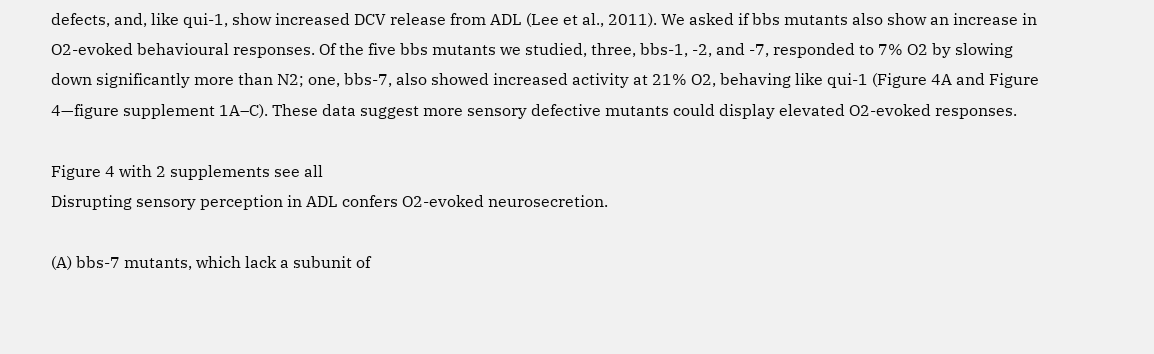defects, and, like qui-1, show increased DCV release from ADL (Lee et al., 2011). We asked if bbs mutants also show an increase in O2-evoked behavioural responses. Of the five bbs mutants we studied, three, bbs-1, -2, and -7, responded to 7% O2 by slowing down significantly more than N2; one, bbs-7, also showed increased activity at 21% O2, behaving like qui-1 (Figure 4A and Figure 4—figure supplement 1A–C). These data suggest more sensory defective mutants could display elevated O2-evoked responses.

Figure 4 with 2 supplements see all
Disrupting sensory perception in ADL confers O2-evoked neurosecretion.

(A) bbs-7 mutants, which lack a subunit of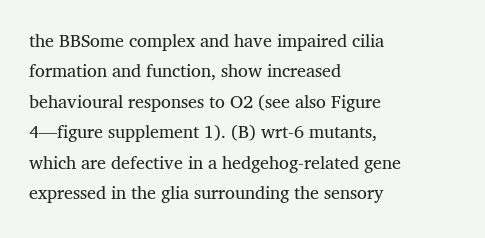the BBSome complex and have impaired cilia formation and function, show increased behavioural responses to O2 (see also Figure 4—figure supplement 1). (B) wrt-6 mutants, which are defective in a hedgehog-related gene expressed in the glia surrounding the sensory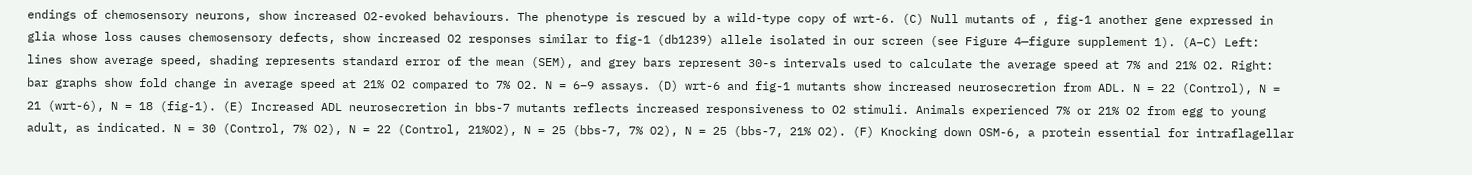endings of chemosensory neurons, show increased O2-evoked behaviours. The phenotype is rescued by a wild-type copy of wrt-6. (C) Null mutants of , fig-1 another gene expressed in glia whose loss causes chemosensory defects, show increased O2 responses similar to fig-1 (db1239) allele isolated in our screen (see Figure 4—figure supplement 1). (A–C) Left: lines show average speed, shading represents standard error of the mean (SEM), and grey bars represent 30-s intervals used to calculate the average speed at 7% and 21% O2. Right: bar graphs show fold change in average speed at 21% O2 compared to 7% O2. N = 6–9 assays. (D) wrt-6 and fig-1 mutants show increased neurosecretion from ADL. N = 22 (Control), N = 21 (wrt-6), N = 18 (fig-1). (E) Increased ADL neurosecretion in bbs-7 mutants reflects increased responsiveness to O2 stimuli. Animals experienced 7% or 21% O2 from egg to young adult, as indicated. N = 30 (Control, 7% O2), N = 22 (Control, 21%O2), N = 25 (bbs-7, 7% O2), N = 25 (bbs-7, 21% O2). (F) Knocking down OSM-6, a protein essential for intraflagellar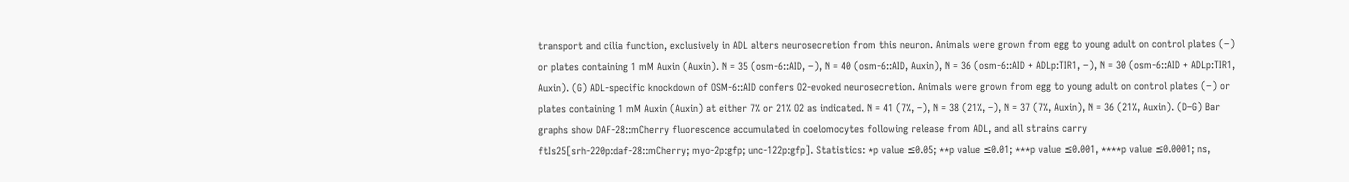transport and cilia function, exclusively in ADL alters neurosecretion from this neuron. Animals were grown from egg to young adult on control plates (−) or plates containing 1 mM Auxin (Auxin). N = 35 (osm-6::AID, −), N = 40 (osm-6::AID, Auxin), N = 36 (osm-6::AID + ADLp:TIR1, −), N = 30 (osm-6::AID + ADLp:TIR1, Auxin). (G) ADL-specific knockdown of OSM-6::AID confers O2-evoked neurosecretion. Animals were grown from egg to young adult on control plates (−) or plates containing 1 mM Auxin (Auxin) at either 7% or 21% O2 as indicated. N = 41 (7%, –), N = 38 (21%, –), N = 37 (7%, Auxin), N = 36 (21%, Auxin). (D–G) Bar graphs show DAF-28::mCherry fluorescence accumulated in coelomocytes following release from ADL, and all strains carry ftIs25[srh-220p:daf-28::mCherry; myo-2p:gfp; unc-122p:gfp]. Statistics: *p value ≤0.05; **p value ≤0.01; ***p value ≤0.001, ****p value ≤0.0001; ns,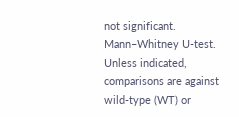not significant. Mann–Whitney U-test. Unless indicated, comparisons are against wild-type (WT) or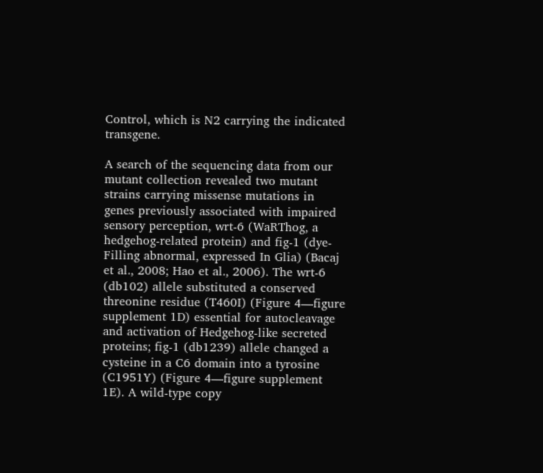Control, which is N2 carrying the indicated transgene.

A search of the sequencing data from our mutant collection revealed two mutant strains carrying missense mutations in genes previously associated with impaired sensory perception, wrt-6 (WaRThog, a hedgehog-related protein) and fig-1 (dye-Filling abnormal, expressed In Glia) (Bacaj et al., 2008; Hao et al., 2006). The wrt-6 (db102) allele substituted a conserved threonine residue (T460I) (Figure 4—figure supplement 1D) essential for autocleavage and activation of Hedgehog-like secreted proteins; fig-1 (db1239) allele changed a cysteine in a C6 domain into a tyrosine (C1951Y) (Figure 4—figure supplement 1E). A wild-type copy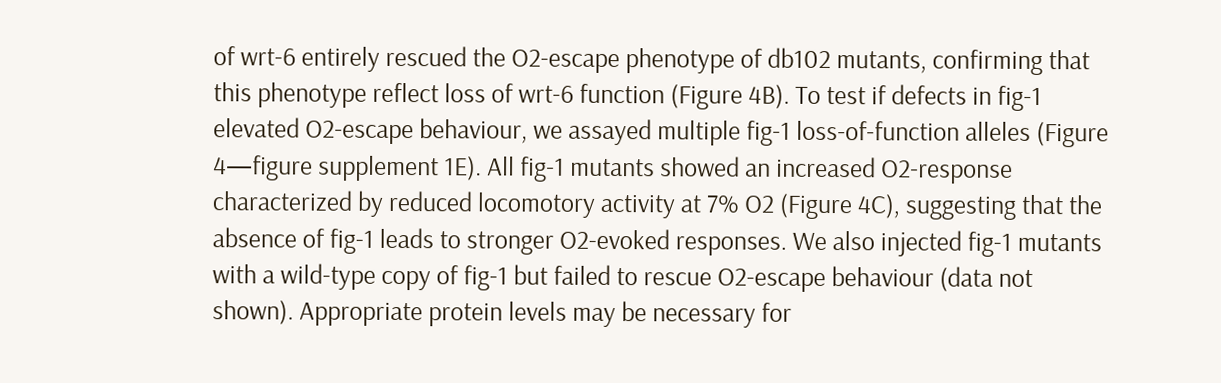of wrt-6 entirely rescued the O2-escape phenotype of db102 mutants, confirming that this phenotype reflect loss of wrt-6 function (Figure 4B). To test if defects in fig-1 elevated O2-escape behaviour, we assayed multiple fig-1 loss-of-function alleles (Figure 4—figure supplement 1E). All fig-1 mutants showed an increased O2-response characterized by reduced locomotory activity at 7% O2 (Figure 4C), suggesting that the absence of fig-1 leads to stronger O2-evoked responses. We also injected fig-1 mutants with a wild-type copy of fig-1 but failed to rescue O2-escape behaviour (data not shown). Appropriate protein levels may be necessary for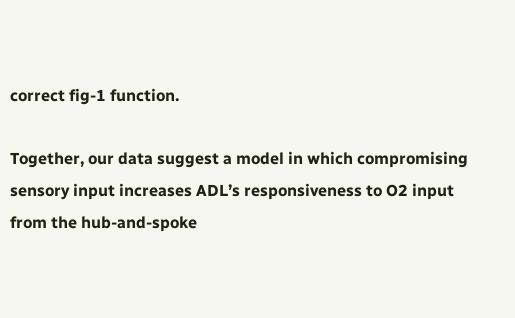correct fig-1 function.

Together, our data suggest a model in which compromising sensory input increases ADL’s responsiveness to O2 input from the hub-and-spoke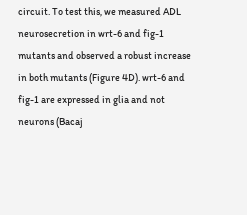circuit. To test this, we measured ADL neurosecretion in wrt-6 and fig-1 mutants and observed a robust increase in both mutants (Figure 4D). wrt-6 and fig-1 are expressed in glia and not neurons (Bacaj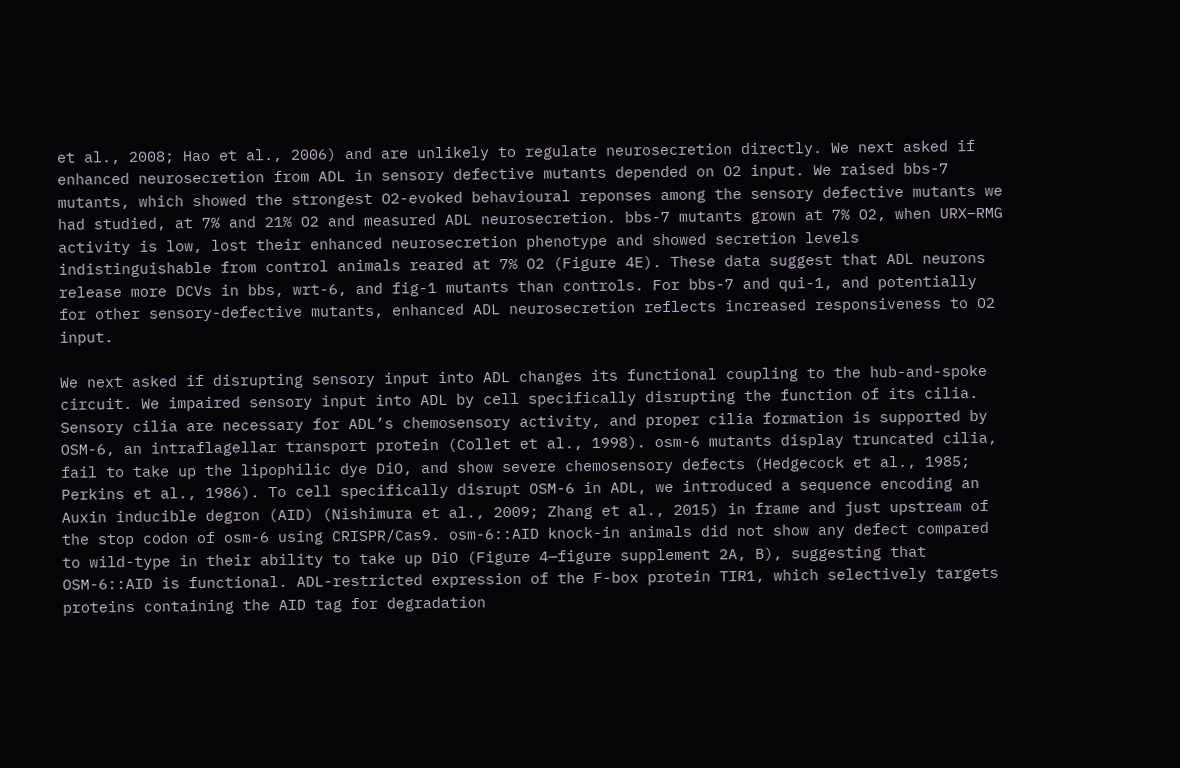et al., 2008; Hao et al., 2006) and are unlikely to regulate neurosecretion directly. We next asked if enhanced neurosecretion from ADL in sensory defective mutants depended on O2 input. We raised bbs-7 mutants, which showed the strongest O2-evoked behavioural reponses among the sensory defective mutants we had studied, at 7% and 21% O2 and measured ADL neurosecretion. bbs-7 mutants grown at 7% O2, when URX–RMG activity is low, lost their enhanced neurosecretion phenotype and showed secretion levels indistinguishable from control animals reared at 7% O2 (Figure 4E). These data suggest that ADL neurons release more DCVs in bbs, wrt-6, and fig-1 mutants than controls. For bbs-7 and qui-1, and potentially for other sensory-defective mutants, enhanced ADL neurosecretion reflects increased responsiveness to O2 input.

We next asked if disrupting sensory input into ADL changes its functional coupling to the hub-and-spoke circuit. We impaired sensory input into ADL by cell specifically disrupting the function of its cilia. Sensory cilia are necessary for ADL’s chemosensory activity, and proper cilia formation is supported by OSM-6, an intraflagellar transport protein (Collet et al., 1998). osm-6 mutants display truncated cilia, fail to take up the lipophilic dye DiO, and show severe chemosensory defects (Hedgecock et al., 1985; Perkins et al., 1986). To cell specifically disrupt OSM-6 in ADL, we introduced a sequence encoding an Auxin inducible degron (AID) (Nishimura et al., 2009; Zhang et al., 2015) in frame and just upstream of the stop codon of osm-6 using CRISPR/Cas9. osm-6::AID knock-in animals did not show any defect compared to wild-type in their ability to take up DiO (Figure 4—figure supplement 2A, B), suggesting that OSM-6::AID is functional. ADL-restricted expression of the F-box protein TIR1, which selectively targets proteins containing the AID tag for degradation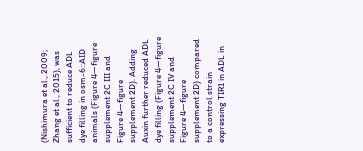(Nishimura et al., 2009; Zhang et al., 2015), was sufficient to reduce ADL dye filling in osm-6::AID animals (Figure 4—figure supplement 2C III and Figure 4—figure supplement 2D). Adding Auxin further reduced ADL dye filling (Figure 4—figure supplement 2C IV and Figure 4—figure supplement 2D) compared to a control strain expressing TIR1 in ADL in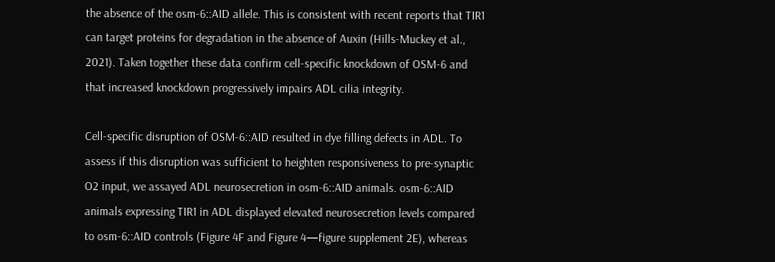the absence of the osm-6::AID allele. This is consistent with recent reports that TIR1 can target proteins for degradation in the absence of Auxin (Hills-Muckey et al., 2021). Taken together these data confirm cell-specific knockdown of OSM-6 and that increased knockdown progressively impairs ADL cilia integrity.

Cell-specific disruption of OSM-6::AID resulted in dye filling defects in ADL. To assess if this disruption was sufficient to heighten responsiveness to pre-synaptic O2 input, we assayed ADL neurosecretion in osm-6::AID animals. osm-6::AID animals expressing TIR1 in ADL displayed elevated neurosecretion levels compared to osm-6::AID controls (Figure 4F and Figure 4—figure supplement 2E), whereas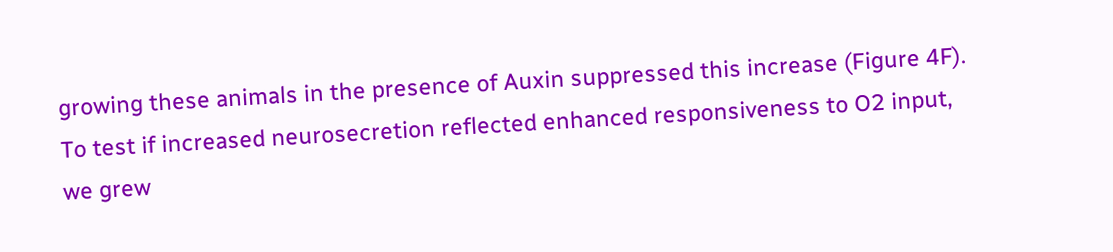growing these animals in the presence of Auxin suppressed this increase (Figure 4F). To test if increased neurosecretion reflected enhanced responsiveness to O2 input, we grew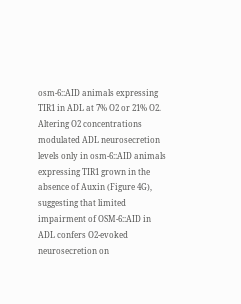osm-6::AID animals expressing TIR1 in ADL at 7% O2 or 21% O2. Altering O2 concentrations modulated ADL neurosecretion levels only in osm-6::AID animals expressing TIR1 grown in the absence of Auxin (Figure 4G), suggesting that limited impairment of OSM-6::AID in ADL confers O2-evoked neurosecretion on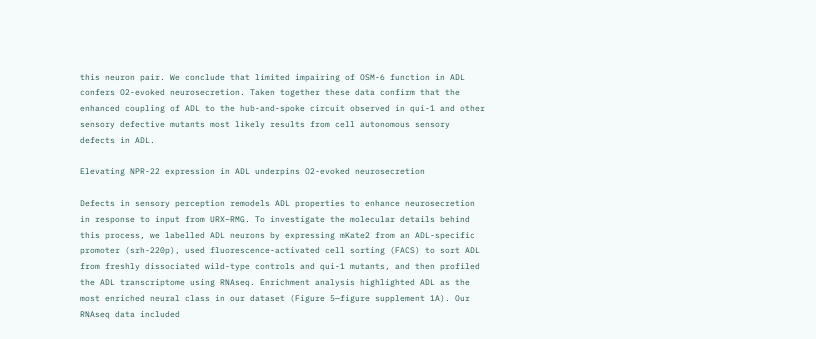this neuron pair. We conclude that limited impairing of OSM-6 function in ADL confers O2-evoked neurosecretion. Taken together these data confirm that the enhanced coupling of ADL to the hub-and-spoke circuit observed in qui-1 and other sensory defective mutants most likely results from cell autonomous sensory defects in ADL.

Elevating NPR-22 expression in ADL underpins O2-evoked neurosecretion

Defects in sensory perception remodels ADL properties to enhance neurosecretion in response to input from URX–RMG. To investigate the molecular details behind this process, we labelled ADL neurons by expressing mKate2 from an ADL-specific promoter (srh-220p), used fluorescence-activated cell sorting (FACS) to sort ADL from freshly dissociated wild-type controls and qui-1 mutants, and then profiled the ADL transcriptome using RNAseq. Enrichment analysis highlighted ADL as the most enriched neural class in our dataset (Figure 5—figure supplement 1A). Our RNAseq data included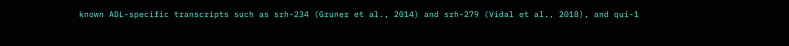known ADL-specific transcripts such as srh-234 (Gruner et al., 2014) and srh-279 (Vidal et al., 2018), and qui-1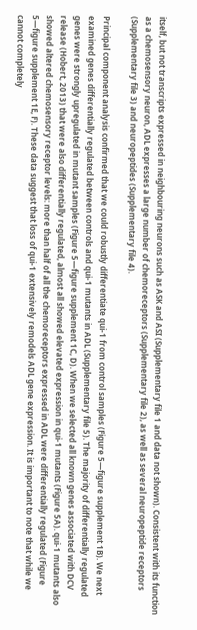itself, but not transcripts expressed in neighbouring neurons such as ASK and ASI (Supplementary file 1 and data not shown). Consistent with its function as a chemosensory neuron, ADL expresses a large number of chemoreceptors (Supplementary file 2), as well as several neuropeptide receptors (Supplementary file 3) and neuropeptides (Supplementary file 4).

Principal component analysis confirmed that we could robustly differentiate qui-1 from control samples (Figure 5—figure supplement 1B). We next examined genes differentially regulated between controls and qui-1 mutants in ADL (Supplementary file 5). The majority of differentially regulated genes were strongly upregulated in mutant samples (Figure 5—figure supplement 1C, D). When we selected all known genes associated with DCV release (Hobert, 2013) that were also differentially regulated, almost all showed elevated expression in qui-1 mutants (Figure 5A). qui-1 mutants also showed altered chemosensory receptor levels: more than half of all the chemoreceptors expressed in ADL were differentially regulated (Figure 5—figure supplement 1E, F). These data suggest that loss of qui-1 extensively remodels ADL gene expression. It is important to note that while we cannot completely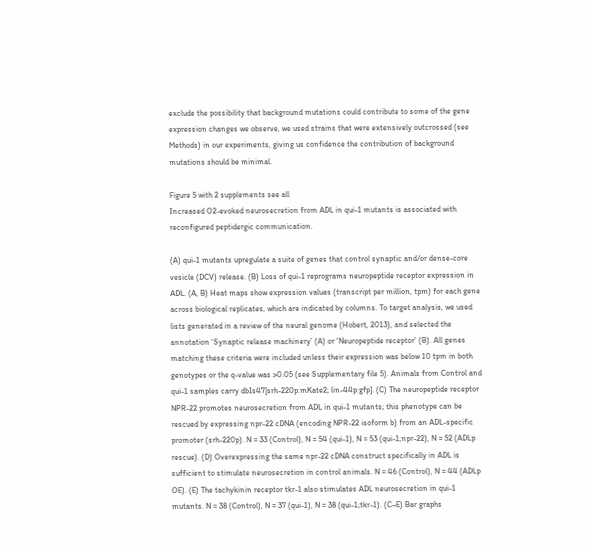exclude the possibility that background mutations could contribute to some of the gene expression changes we observe, we used strains that were extensively outcrossed (see Methods) in our experiments, giving us confidence the contribution of background mutations should be minimal.

Figure 5 with 2 supplements see all
Increased O2-evoked neurosecretion from ADL in qui-1 mutants is associated with reconfigured peptidergic communication.

(A) qui-1 mutants upregulate a suite of genes that control synaptic and/or dense-core vesicle (DCV) release. (B) Loss of qui-1 reprograms neuropeptide receptor expression in ADL. (A, B) Heat maps show expression values (transcript per million, tpm) for each gene across biological replicates, which are indicated by columns. To target analysis, we used lists generated in a review of the neural genome (Hobert, 2013), and selected the annotation ‘Synaptic release machinery’ (A) or ‘Neuropeptide receptor’ (B). All genes matching these criteria were included unless their expression was below 10 tpm in both genotypes or the q-value was >0.05 (see Supplementary file 5). Animals from Control and qui-1 samples carry dbIs47[srh-220p:mKate2; lin-44p:gfp]. (C) The neuropeptide receptor NPR-22 promotes neurosecretion from ADL in qui-1 mutants; this phenotype can be rescued by expressing npr-22 cDNA (encoding NPR-22 isoform b) from an ADL-specific promoter (srh-220p). N = 33 (Control), N = 54 (qui-1), N = 53 (qui-1;npr-22), N = 52 (ADLp rescue). (D) Overexpressing the same npr-22 cDNA construct specifically in ADL is sufficient to stimulate neurosecretion in control animals. N = 46 (Control), N = 44 (ADLp OE). (E) The tachykinin receptor tkr-1 also stimulates ADL neurosecretion in qui-1 mutants. N = 38 (Control), N = 37 (qui-1), N = 38 (qui-1;tkr-1). (C–E) Bar graphs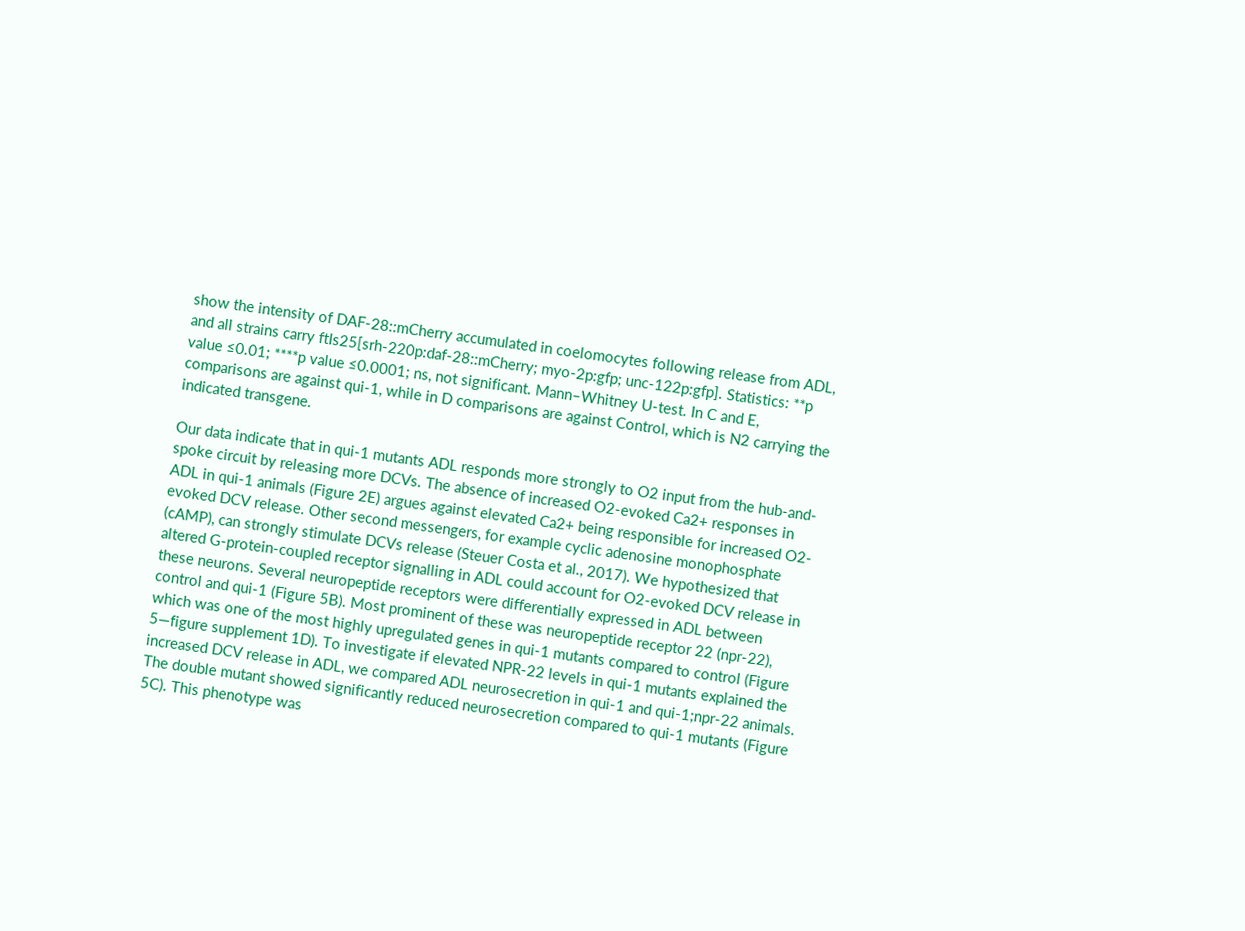show the intensity of DAF-28::mCherry accumulated in coelomocytes following release from ADL, and all strains carry ftIs25[srh-220p:daf-28::mCherry; myo-2p:gfp; unc-122p:gfp]. Statistics: **p value ≤0.01; ****p value ≤0.0001; ns, not significant. Mann–Whitney U-test. In C and E, comparisons are against qui-1, while in D comparisons are against Control, which is N2 carrying the indicated transgene.

Our data indicate that in qui-1 mutants ADL responds more strongly to O2 input from the hub-and-spoke circuit by releasing more DCVs. The absence of increased O2-evoked Ca2+ responses in ADL in qui-1 animals (Figure 2E) argues against elevated Ca2+ being responsible for increased O2-evoked DCV release. Other second messengers, for example cyclic adenosine monophosphate (cAMP), can strongly stimulate DCVs release (Steuer Costa et al., 2017). We hypothesized that altered G-protein-coupled receptor signalling in ADL could account for O2-evoked DCV release in these neurons. Several neuropeptide receptors were differentially expressed in ADL between control and qui-1 (Figure 5B). Most prominent of these was neuropeptide receptor 22 (npr-22), which was one of the most highly upregulated genes in qui-1 mutants compared to control (Figure 5—figure supplement 1D). To investigate if elevated NPR-22 levels in qui-1 mutants explained the increased DCV release in ADL, we compared ADL neurosecretion in qui-1 and qui-1;npr-22 animals. The double mutant showed significantly reduced neurosecretion compared to qui-1 mutants (Figure 5C). This phenotype was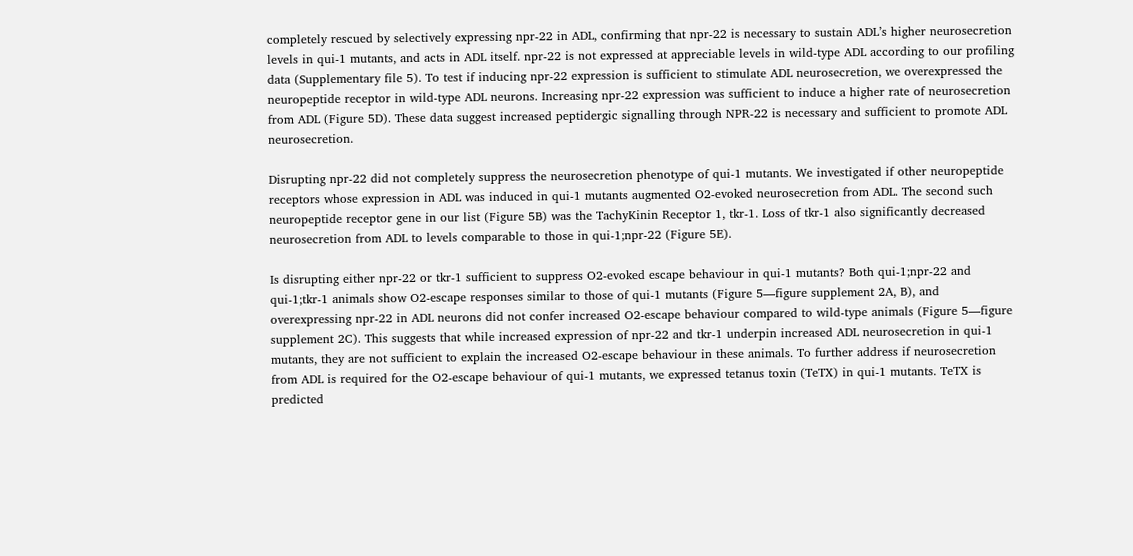completely rescued by selectively expressing npr-22 in ADL, confirming that npr-22 is necessary to sustain ADL’s higher neurosecretion levels in qui-1 mutants, and acts in ADL itself. npr-22 is not expressed at appreciable levels in wild-type ADL according to our profiling data (Supplementary file 5). To test if inducing npr-22 expression is sufficient to stimulate ADL neurosecretion, we overexpressed the neuropeptide receptor in wild-type ADL neurons. Increasing npr-22 expression was sufficient to induce a higher rate of neurosecretion from ADL (Figure 5D). These data suggest increased peptidergic signalling through NPR-22 is necessary and sufficient to promote ADL neurosecretion.

Disrupting npr-22 did not completely suppress the neurosecretion phenotype of qui-1 mutants. We investigated if other neuropeptide receptors whose expression in ADL was induced in qui-1 mutants augmented O2-evoked neurosecretion from ADL. The second such neuropeptide receptor gene in our list (Figure 5B) was the TachyKinin Receptor 1, tkr-1. Loss of tkr-1 also significantly decreased neurosecretion from ADL to levels comparable to those in qui-1;npr-22 (Figure 5E).

Is disrupting either npr-22 or tkr-1 sufficient to suppress O2-evoked escape behaviour in qui-1 mutants? Both qui-1;npr-22 and qui-1;tkr-1 animals show O2-escape responses similar to those of qui-1 mutants (Figure 5—figure supplement 2A, B), and overexpressing npr-22 in ADL neurons did not confer increased O2-escape behaviour compared to wild-type animals (Figure 5—figure supplement 2C). This suggests that while increased expression of npr-22 and tkr-1 underpin increased ADL neurosecretion in qui-1 mutants, they are not sufficient to explain the increased O2-escape behaviour in these animals. To further address if neurosecretion from ADL is required for the O2-escape behaviour of qui-1 mutants, we expressed tetanus toxin (TeTX) in qui-1 mutants. TeTX is predicted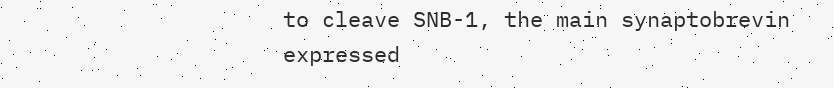to cleave SNB-1, the main synaptobrevin expressed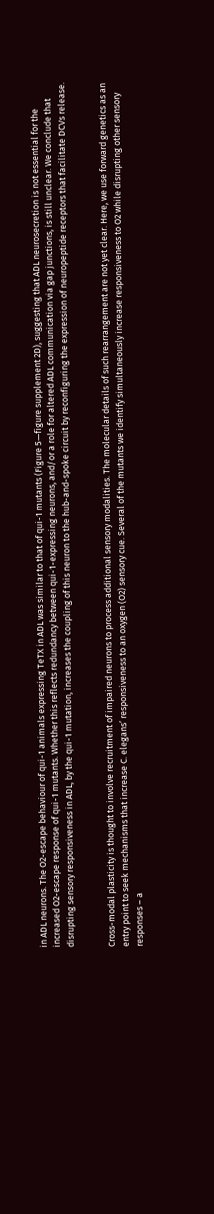in ADL neurons. The O2-escape behaviour of qui-1 animals expressing TeTX in ADL was similar to that of qui-1 mutants (Figure 5—figure supplement 2D), suggesting that ADL neurosecretion is not essential for the increased O2-escape response of qui-1 mutants. Whether this reflects redundancy between qui-1-expressing neurons, and/or a role for altered ADL communication via gap junctions, is still unclear. We conclude that disrupting sensory responsiveness in ADL, by the qui-1 mutation, increases the coupling of this neuron to the hub-and-spoke circuit by reconfiguring the expression of neuropeptide receptors that facilitate DCVs release.


Cross-modal plasticity is thought to involve recruitment of impaired neurons to process additional sensory modalities. The molecular details of such rearrangement are not yet clear. Here, we use forward genetics as an entry point to seek mechanisms that increase C. elegans’ responsiveness to an oxygen (O2) sensory cue. Several of the mutants we identify simultaneously increase responsiveness to O2 while disrupting other sensory responses – a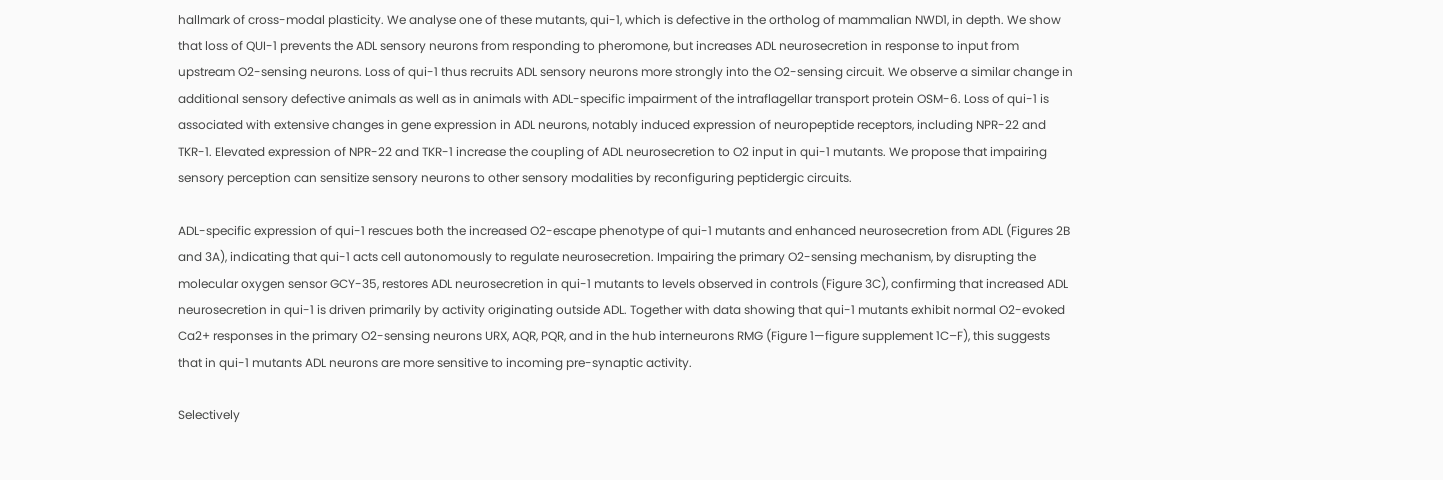hallmark of cross-modal plasticity. We analyse one of these mutants, qui-1, which is defective in the ortholog of mammalian NWD1, in depth. We show that loss of QUI-1 prevents the ADL sensory neurons from responding to pheromone, but increases ADL neurosecretion in response to input from upstream O2-sensing neurons. Loss of qui-1 thus recruits ADL sensory neurons more strongly into the O2-sensing circuit. We observe a similar change in additional sensory defective animals as well as in animals with ADL-specific impairment of the intraflagellar transport protein OSM-6. Loss of qui-1 is associated with extensive changes in gene expression in ADL neurons, notably induced expression of neuropeptide receptors, including NPR-22 and TKR-1. Elevated expression of NPR-22 and TKR-1 increase the coupling of ADL neurosecretion to O2 input in qui-1 mutants. We propose that impairing sensory perception can sensitize sensory neurons to other sensory modalities by reconfiguring peptidergic circuits.

ADL-specific expression of qui-1 rescues both the increased O2-escape phenotype of qui-1 mutants and enhanced neurosecretion from ADL (Figures 2B and 3A), indicating that qui-1 acts cell autonomously to regulate neurosecretion. Impairing the primary O2-sensing mechanism, by disrupting the molecular oxygen sensor GCY-35, restores ADL neurosecretion in qui-1 mutants to levels observed in controls (Figure 3C), confirming that increased ADL neurosecretion in qui-1 is driven primarily by activity originating outside ADL. Together with data showing that qui-1 mutants exhibit normal O2-evoked Ca2+ responses in the primary O2-sensing neurons URX, AQR, PQR, and in the hub interneurons RMG (Figure 1—figure supplement 1C–F), this suggests that in qui-1 mutants ADL neurons are more sensitive to incoming pre-synaptic activity.

Selectively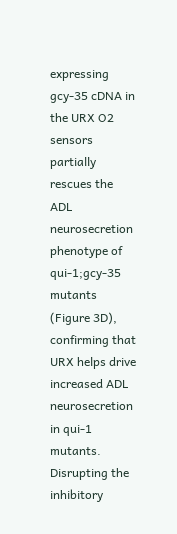expressing gcy-35 cDNA in the URX O2 sensors partially rescues the ADL neurosecretion phenotype of qui-1;gcy-35 mutants (Figure 3D), confirming that URX helps drive increased ADL neurosecretion in qui-1 mutants. Disrupting the inhibitory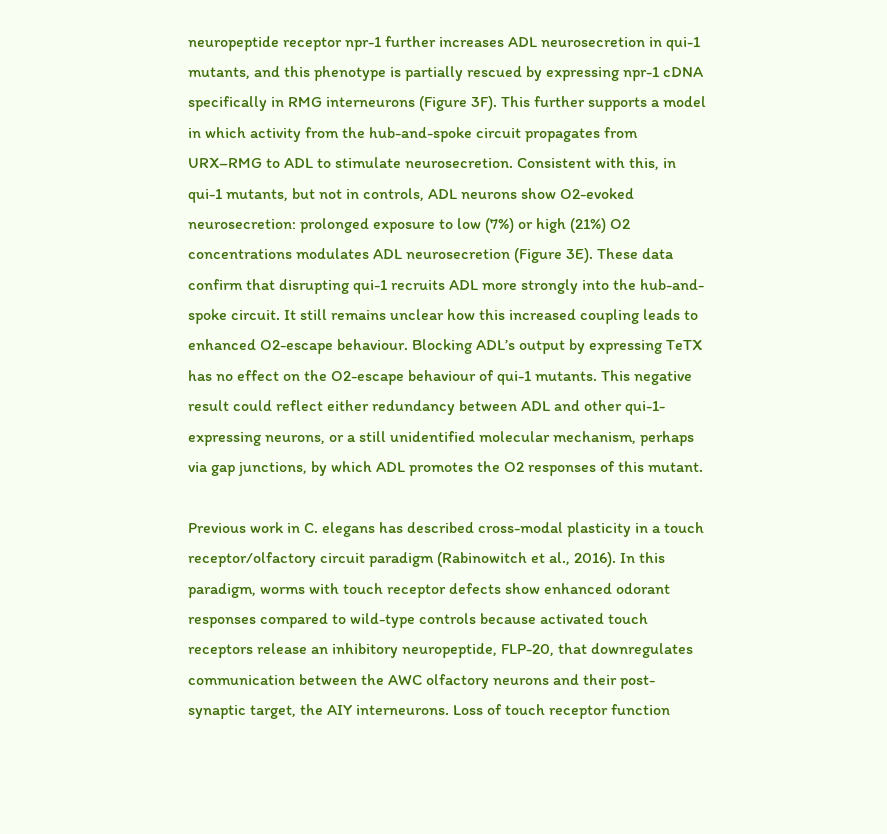neuropeptide receptor npr-1 further increases ADL neurosecretion in qui-1 mutants, and this phenotype is partially rescued by expressing npr-1 cDNA specifically in RMG interneurons (Figure 3F). This further supports a model in which activity from the hub-and-spoke circuit propagates from URX–RMG to ADL to stimulate neurosecretion. Consistent with this, in qui-1 mutants, but not in controls, ADL neurons show O2-evoked neurosecretion: prolonged exposure to low (7%) or high (21%) O2 concentrations modulates ADL neurosecretion (Figure 3E). These data confirm that disrupting qui-1 recruits ADL more strongly into the hub-and-spoke circuit. It still remains unclear how this increased coupling leads to enhanced O2-escape behaviour. Blocking ADL’s output by expressing TeTX has no effect on the O2-escape behaviour of qui-1 mutants. This negative result could reflect either redundancy between ADL and other qui-1-expressing neurons, or a still unidentified molecular mechanism, perhaps via gap junctions, by which ADL promotes the O2 responses of this mutant.

Previous work in C. elegans has described cross-modal plasticity in a touch receptor/olfactory circuit paradigm (Rabinowitch et al., 2016). In this paradigm, worms with touch receptor defects show enhanced odorant responses compared to wild-type controls because activated touch receptors release an inhibitory neuropeptide, FLP-20, that downregulates communication between the AWC olfactory neurons and their post-synaptic target, the AIY interneurons. Loss of touch receptor function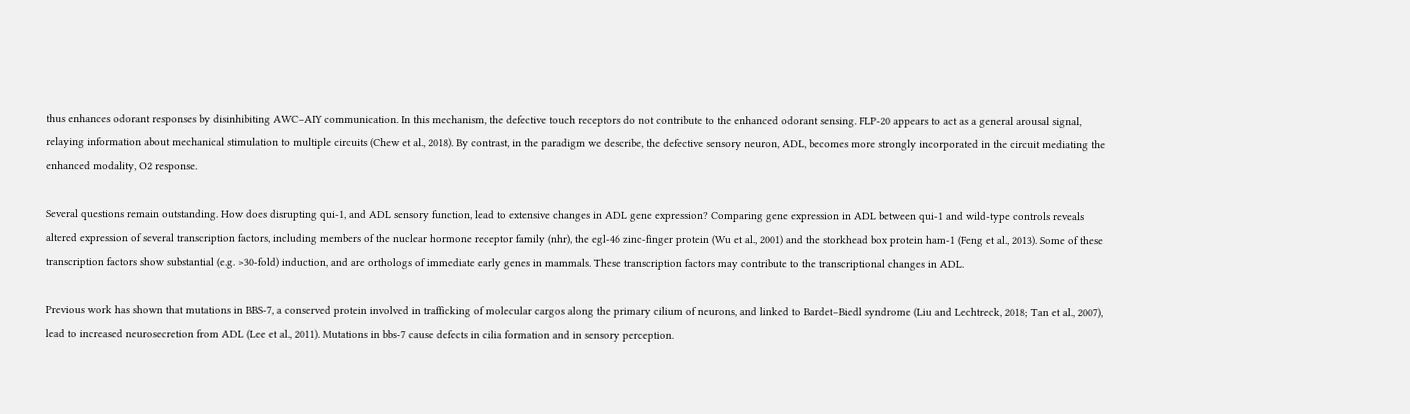thus enhances odorant responses by disinhibiting AWC–AIY communication. In this mechanism, the defective touch receptors do not contribute to the enhanced odorant sensing. FLP-20 appears to act as a general arousal signal, relaying information about mechanical stimulation to multiple circuits (Chew et al., 2018). By contrast, in the paradigm we describe, the defective sensory neuron, ADL, becomes more strongly incorporated in the circuit mediating the enhanced modality, O2 response.

Several questions remain outstanding. How does disrupting qui-1, and ADL sensory function, lead to extensive changes in ADL gene expression? Comparing gene expression in ADL between qui-1 and wild-type controls reveals altered expression of several transcription factors, including members of the nuclear hormone receptor family (nhr), the egl-46 zinc-finger protein (Wu et al., 2001) and the storkhead box protein ham-1 (Feng et al., 2013). Some of these transcription factors show substantial (e.g. >30-fold) induction, and are orthologs of immediate early genes in mammals. These transcription factors may contribute to the transcriptional changes in ADL.

Previous work has shown that mutations in BBS-7, a conserved protein involved in trafficking of molecular cargos along the primary cilium of neurons, and linked to Bardet–Biedl syndrome (Liu and Lechtreck, 2018; Tan et al., 2007), lead to increased neurosecretion from ADL (Lee et al., 2011). Mutations in bbs-7 cause defects in cilia formation and in sensory perception.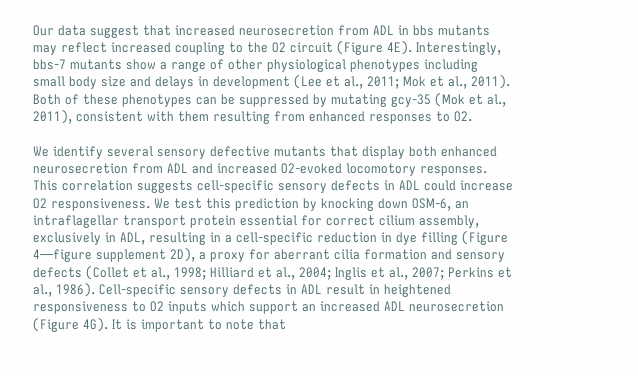Our data suggest that increased neurosecretion from ADL in bbs mutants may reflect increased coupling to the O2 circuit (Figure 4E). Interestingly, bbs-7 mutants show a range of other physiological phenotypes including small body size and delays in development (Lee et al., 2011; Mok et al., 2011). Both of these phenotypes can be suppressed by mutating gcy-35 (Mok et al., 2011), consistent with them resulting from enhanced responses to O2.

We identify several sensory defective mutants that display both enhanced neurosecretion from ADL and increased O2-evoked locomotory responses. This correlation suggests cell-specific sensory defects in ADL could increase O2 responsiveness. We test this prediction by knocking down OSM-6, an intraflagellar transport protein essential for correct cilium assembly, exclusively in ADL, resulting in a cell-specific reduction in dye filling (Figure 4—figure supplement 2D), a proxy for aberrant cilia formation and sensory defects (Collet et al., 1998; Hilliard et al., 2004; Inglis et al., 2007; Perkins et al., 1986). Cell-specific sensory defects in ADL result in heightened responsiveness to O2 inputs which support an increased ADL neurosecretion (Figure 4G). It is important to note that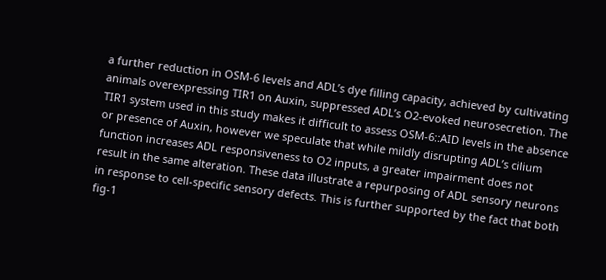a further reduction in OSM-6 levels and ADL’s dye filling capacity, achieved by cultivating animals overexpressing TIR1 on Auxin, suppressed ADL’s O2-evoked neurosecretion. The TIR1 system used in this study makes it difficult to assess OSM-6::AID levels in the absence or presence of Auxin, however we speculate that while mildly disrupting ADL’s cilium function increases ADL responsiveness to O2 inputs, a greater impairment does not result in the same alteration. These data illustrate a repurposing of ADL sensory neurons in response to cell-specific sensory defects. This is further supported by the fact that both fig-1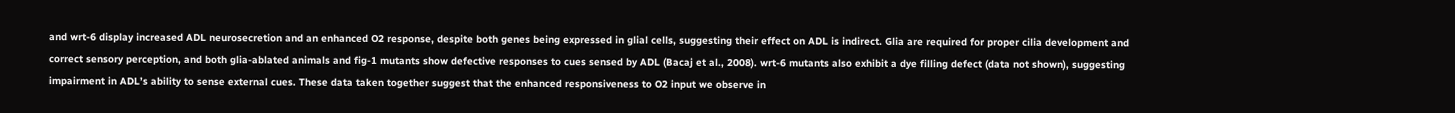and wrt-6 display increased ADL neurosecretion and an enhanced O2 response, despite both genes being expressed in glial cells, suggesting their effect on ADL is indirect. Glia are required for proper cilia development and correct sensory perception, and both glia-ablated animals and fig-1 mutants show defective responses to cues sensed by ADL (Bacaj et al., 2008). wrt-6 mutants also exhibit a dye filling defect (data not shown), suggesting impairment in ADL’s ability to sense external cues. These data taken together suggest that the enhanced responsiveness to O2 input we observe in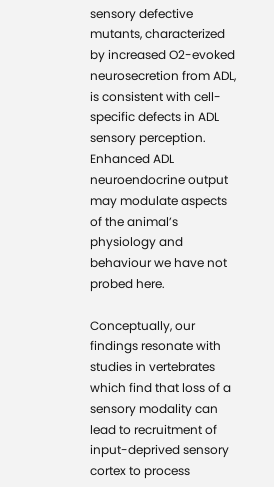sensory defective mutants, characterized by increased O2-evoked neurosecretion from ADL, is consistent with cell-specific defects in ADL sensory perception. Enhanced ADL neuroendocrine output may modulate aspects of the animal’s physiology and behaviour we have not probed here.

Conceptually, our findings resonate with studies in vertebrates which find that loss of a sensory modality can lead to recruitment of input-deprived sensory cortex to process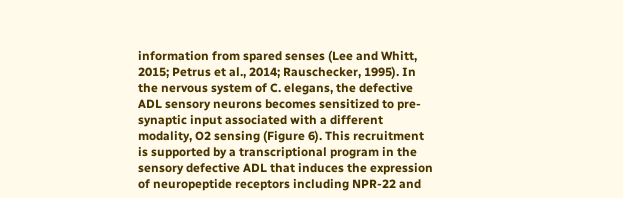information from spared senses (Lee and Whitt, 2015; Petrus et al., 2014; Rauschecker, 1995). In the nervous system of C. elegans, the defective ADL sensory neurons becomes sensitized to pre-synaptic input associated with a different modality, O2 sensing (Figure 6). This recruitment is supported by a transcriptional program in the sensory defective ADL that induces the expression of neuropeptide receptors including NPR-22 and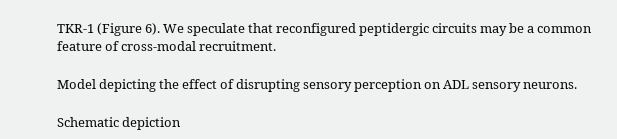TKR-1 (Figure 6). We speculate that reconfigured peptidergic circuits may be a common feature of cross-modal recruitment.

Model depicting the effect of disrupting sensory perception on ADL sensory neurons.

Schematic depiction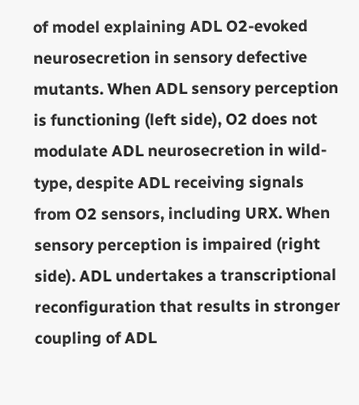of model explaining ADL O2-evoked neurosecretion in sensory defective mutants. When ADL sensory perception is functioning (left side), O2 does not modulate ADL neurosecretion in wild-type, despite ADL receiving signals from O2 sensors, including URX. When sensory perception is impaired (right side). ADL undertakes a transcriptional reconfiguration that results in stronger coupling of ADL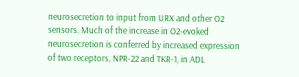neurosecretion to input from URX and other O2 sensors. Much of the increase in O2-evoked neurosecretion is conferred by increased expression of two receptors, NPR-22 and TKR-1, in ADL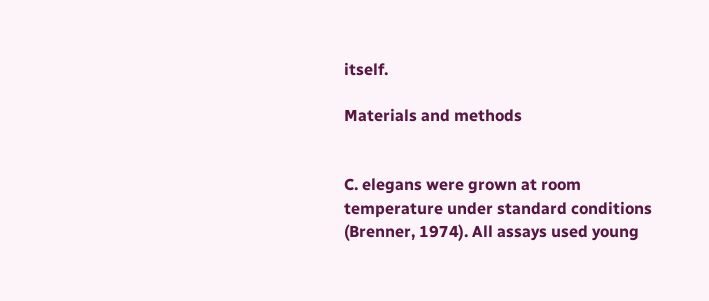itself.

Materials and methods


C. elegans were grown at room temperature under standard conditions (Brenner, 1974). All assays used young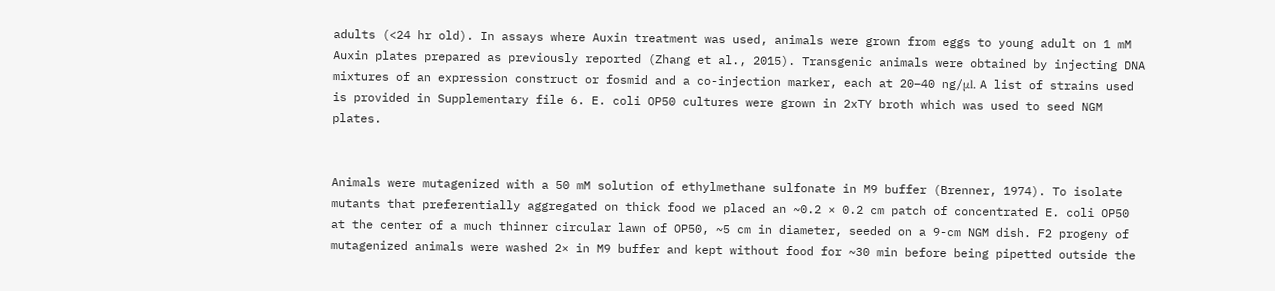adults (<24 hr old). In assays where Auxin treatment was used, animals were grown from eggs to young adult on 1 mM Auxin plates prepared as previously reported (Zhang et al., 2015). Transgenic animals were obtained by injecting DNA mixtures of an expression construct or fosmid and a co-injection marker, each at 20–40 ng/μl. A list of strains used is provided in Supplementary file 6. E. coli OP50 cultures were grown in 2xTY broth which was used to seed NGM plates.


Animals were mutagenized with a 50 mM solution of ethylmethane sulfonate in M9 buffer (Brenner, 1974). To isolate mutants that preferentially aggregated on thick food we placed an ~0.2 × 0.2 cm patch of concentrated E. coli OP50 at the center of a much thinner circular lawn of OP50, ~5 cm in diameter, seeded on a 9-cm NGM dish. F2 progeny of mutagenized animals were washed 2× in M9 buffer and kept without food for ~30 min before being pipetted outside the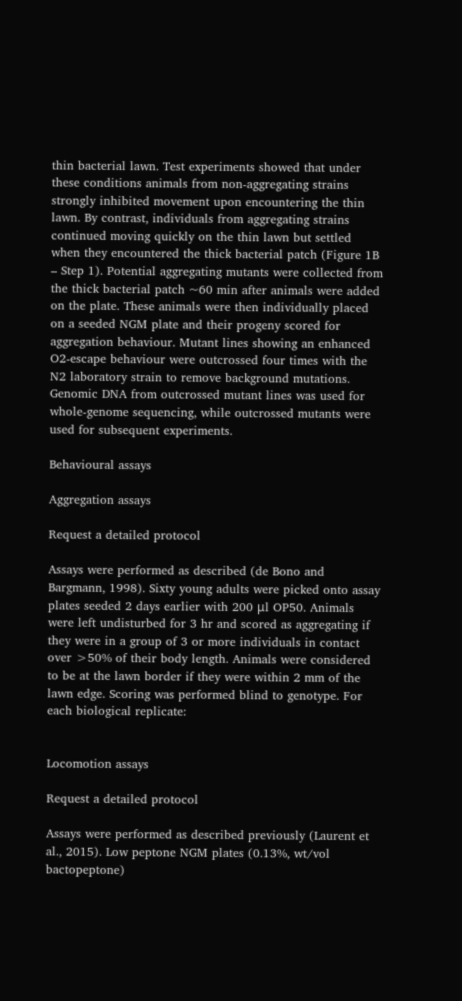thin bacterial lawn. Test experiments showed that under these conditions animals from non-aggregating strains strongly inhibited movement upon encountering the thin lawn. By contrast, individuals from aggregating strains continued moving quickly on the thin lawn but settled when they encountered the thick bacterial patch (Figure 1B – Step 1). Potential aggregating mutants were collected from the thick bacterial patch ~60 min after animals were added on the plate. These animals were then individually placed on a seeded NGM plate and their progeny scored for aggregation behaviour. Mutant lines showing an enhanced O2-escape behaviour were outcrossed four times with the N2 laboratory strain to remove background mutations. Genomic DNA from outcrossed mutant lines was used for whole-genome sequencing, while outcrossed mutants were used for subsequent experiments.

Behavioural assays

Aggregation assays

Request a detailed protocol

Assays were performed as described (de Bono and Bargmann, 1998). Sixty young adults were picked onto assay plates seeded 2 days earlier with 200 μl OP50. Animals were left undisturbed for 3 hr and scored as aggregating if they were in a group of 3 or more individuals in contact over >50% of their body length. Animals were considered to be at the lawn border if they were within 2 mm of the lawn edge. Scoring was performed blind to genotype. For each biological replicate:


Locomotion assays

Request a detailed protocol

Assays were performed as described previously (Laurent et al., 2015). Low peptone NGM plates (0.13%, wt/vol bactopeptone)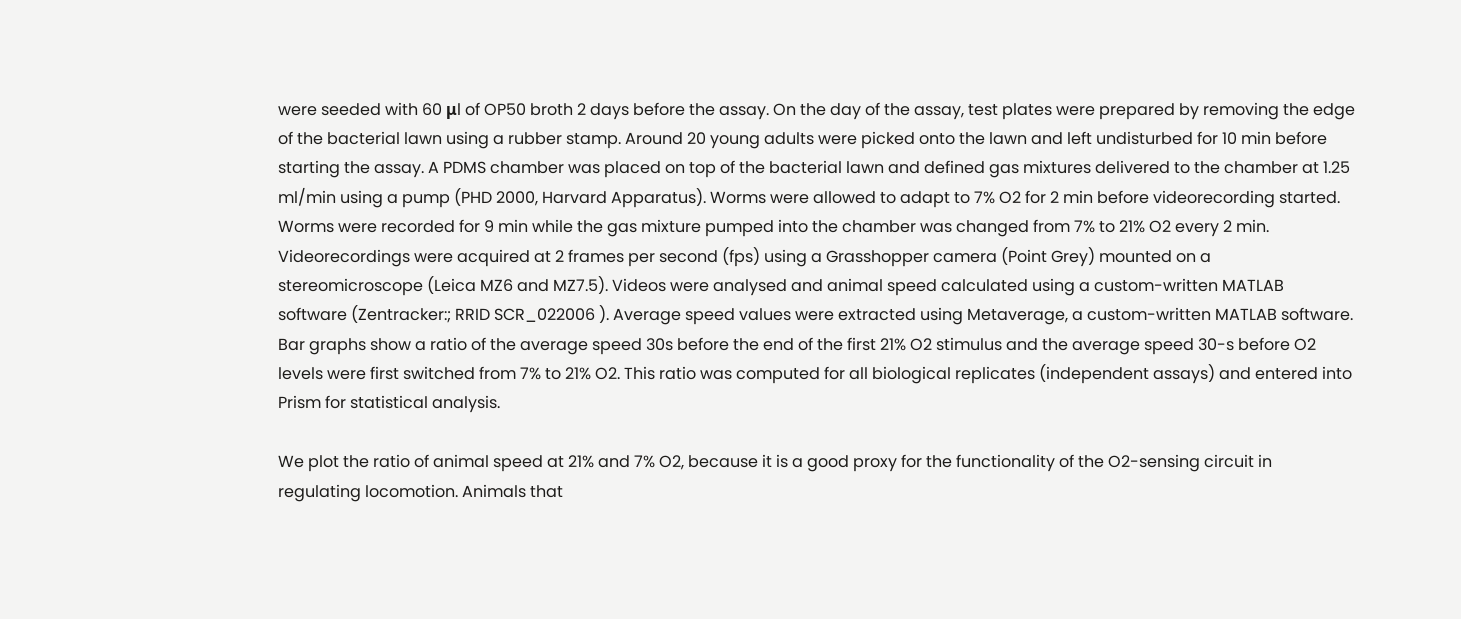were seeded with 60 μl of OP50 broth 2 days before the assay. On the day of the assay, test plates were prepared by removing the edge of the bacterial lawn using a rubber stamp. Around 20 young adults were picked onto the lawn and left undisturbed for 10 min before starting the assay. A PDMS chamber was placed on top of the bacterial lawn and defined gas mixtures delivered to the chamber at 1.25 ml/min using a pump (PHD 2000, Harvard Apparatus). Worms were allowed to adapt to 7% O2 for 2 min before videorecording started. Worms were recorded for 9 min while the gas mixture pumped into the chamber was changed from 7% to 21% O2 every 2 min. Videorecordings were acquired at 2 frames per second (fps) using a Grasshopper camera (Point Grey) mounted on a stereomicroscope (Leica MZ6 and MZ7.5). Videos were analysed and animal speed calculated using a custom-written MATLAB software (Zentracker:; RRID SCR_022006 ). Average speed values were extracted using Metaverage, a custom-written MATLAB software. Bar graphs show a ratio of the average speed 30s before the end of the first 21% O2 stimulus and the average speed 30-s before O2 levels were first switched from 7% to 21% O2. This ratio was computed for all biological replicates (independent assays) and entered into Prism for statistical analysis.

We plot the ratio of animal speed at 21% and 7% O2, because it is a good proxy for the functionality of the O2-sensing circuit in regulating locomotion. Animals that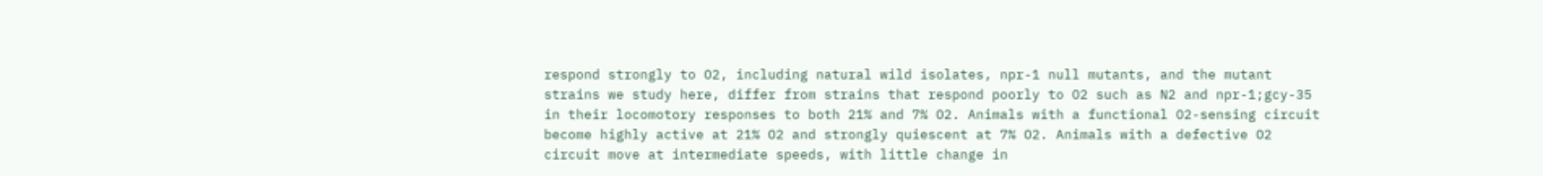respond strongly to O2, including natural wild isolates, npr-1 null mutants, and the mutant strains we study here, differ from strains that respond poorly to O2 such as N2 and npr-1;gcy-35 in their locomotory responses to both 21% and 7% O2. Animals with a functional O2-sensing circuit become highly active at 21% O2 and strongly quiescent at 7% O2. Animals with a defective O2 circuit move at intermediate speeds, with little change in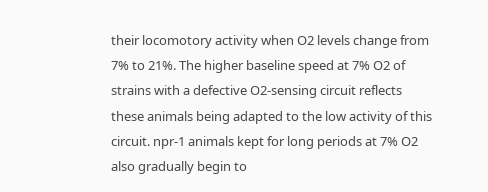their locomotory activity when O2 levels change from 7% to 21%. The higher baseline speed at 7% O2 of strains with a defective O2-sensing circuit reflects these animals being adapted to the low activity of this circuit. npr-1 animals kept for long periods at 7% O2 also gradually begin to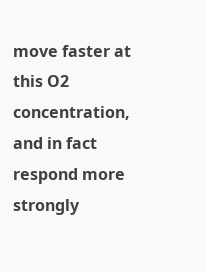move faster at this O2 concentration, and in fact respond more strongly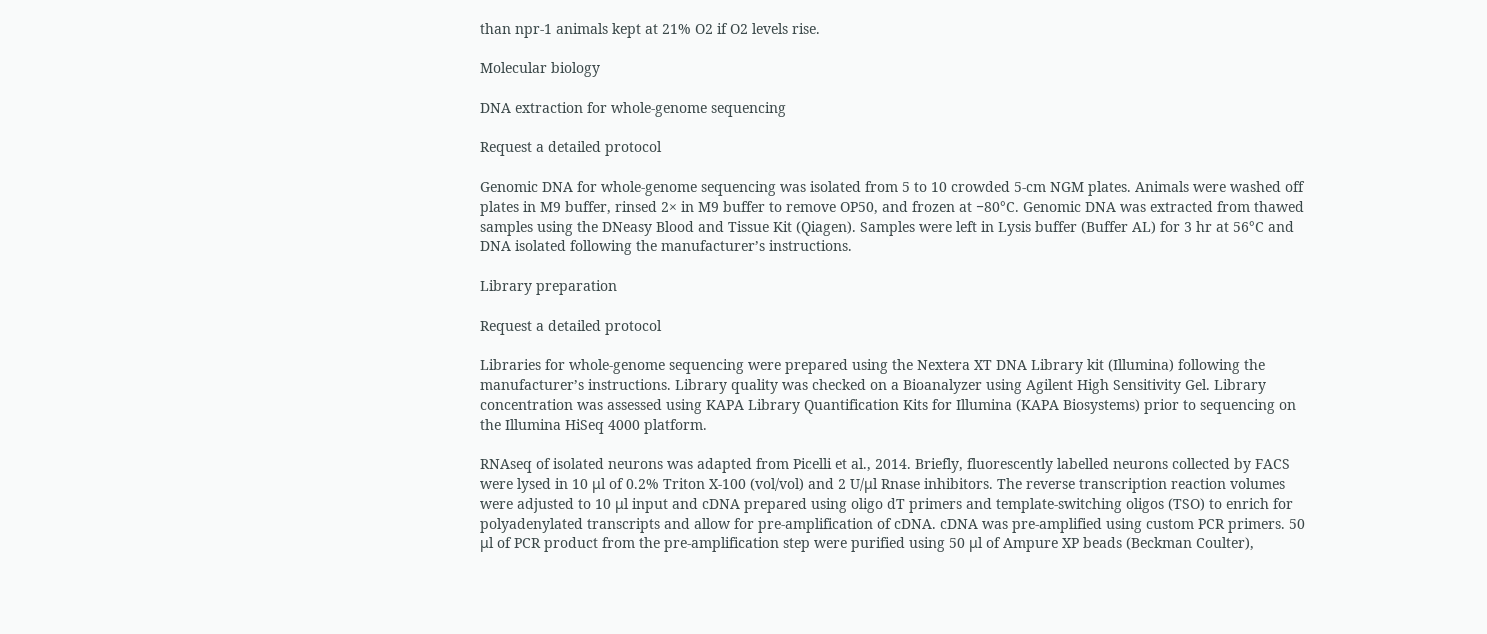than npr-1 animals kept at 21% O2 if O2 levels rise.

Molecular biology

DNA extraction for whole-genome sequencing

Request a detailed protocol

Genomic DNA for whole-genome sequencing was isolated from 5 to 10 crowded 5-cm NGM plates. Animals were washed off plates in M9 buffer, rinsed 2× in M9 buffer to remove OP50, and frozen at −80°C. Genomic DNA was extracted from thawed samples using the DNeasy Blood and Tissue Kit (Qiagen). Samples were left in Lysis buffer (Buffer AL) for 3 hr at 56°C and DNA isolated following the manufacturer’s instructions.

Library preparation

Request a detailed protocol

Libraries for whole-genome sequencing were prepared using the Nextera XT DNA Library kit (Illumina) following the manufacturer’s instructions. Library quality was checked on a Bioanalyzer using Agilent High Sensitivity Gel. Library concentration was assessed using KAPA Library Quantification Kits for Illumina (KAPA Biosystems) prior to sequencing on the Illumina HiSeq 4000 platform.

RNAseq of isolated neurons was adapted from Picelli et al., 2014. Briefly, fluorescently labelled neurons collected by FACS were lysed in 10 μl of 0.2% Triton X-100 (vol/vol) and 2 U/μl Rnase inhibitors. The reverse transcription reaction volumes were adjusted to 10 μl input and cDNA prepared using oligo dT primers and template-switching oligos (TSO) to enrich for polyadenylated transcripts and allow for pre-amplification of cDNA. cDNA was pre-amplified using custom PCR primers. 50 μl of PCR product from the pre-amplification step were purified using 50 μl of Ampure XP beads (Beckman Coulter),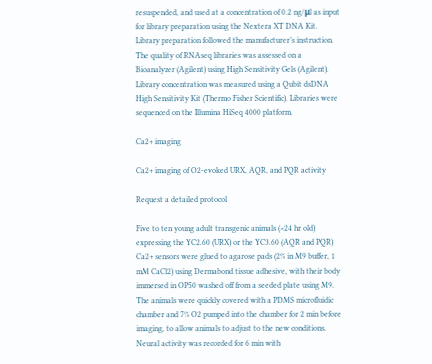resuspended, and used at a concentration of 0.2 ng/μl as input for library preparation using the Nextera XT DNA Kit. Library preparation followed the manufacturer’s instruction. The quality of RNAseq libraries was assessed on a Bioanalyzer (Agilent) using High Sensitivity Gels (Agilent). Library concentration was measured using a Qubit dsDNA High Sensitivity Kit (Thermo Fisher Scientific). Libraries were sequenced on the Illumina HiSeq 4000 platform.

Ca2+ imaging

Ca2+ imaging of O2-evoked URX, AQR, and PQR activity

Request a detailed protocol

Five to ten young adult transgenic animals (<24 hr old) expressing the YC2.60 (URX) or the YC3.60 (AQR and PQR) Ca2+ sensors were glued to agarose pads (2% in M9 buffer, 1 mM CaCl2) using Dermabond tissue adhesive, with their body immersed in OP50 washed off from a seeded plate using M9. The animals were quickly covered with a PDMS microfluidic chamber and 7% O2 pumped into the chamber for 2 min before imaging, to allow animals to adjust to the new conditions. Neural activity was recorded for 6 min with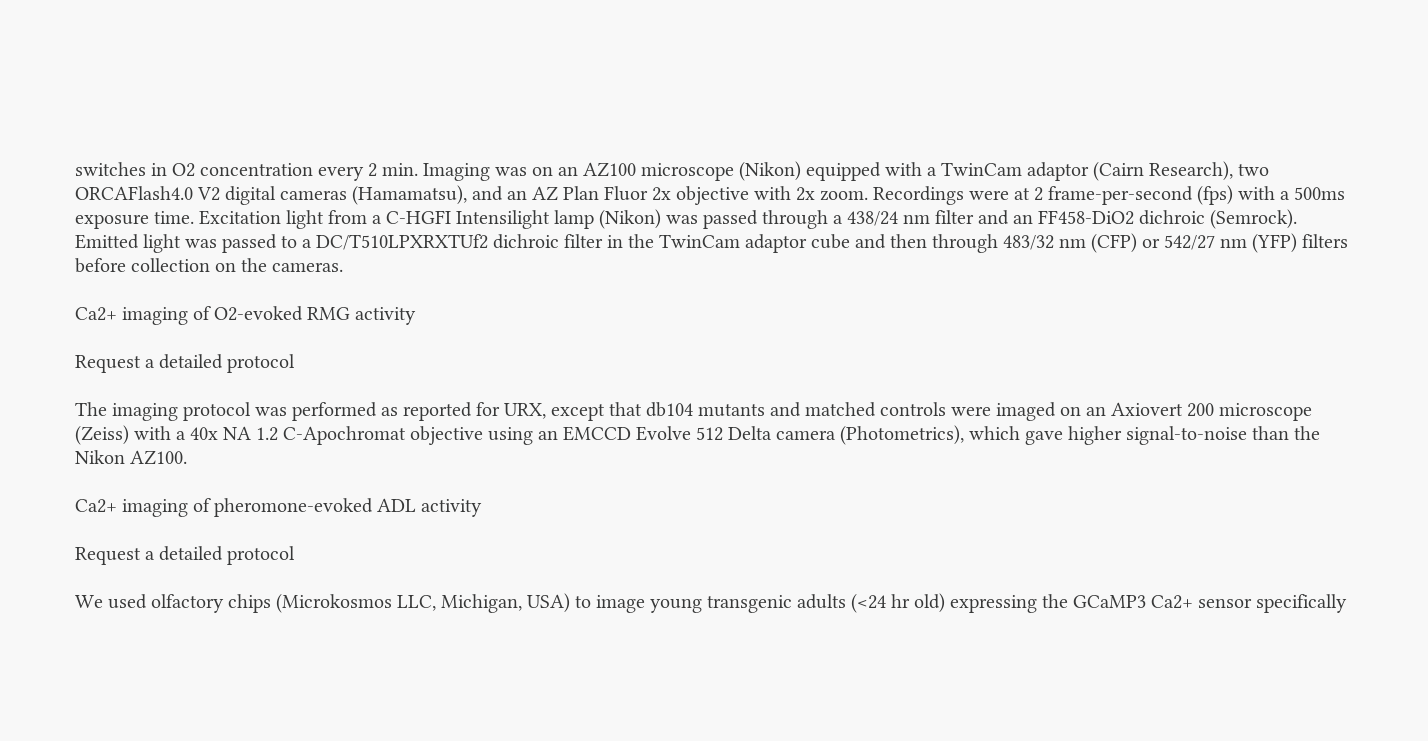switches in O2 concentration every 2 min. Imaging was on an AZ100 microscope (Nikon) equipped with a TwinCam adaptor (Cairn Research), two ORCAFlash4.0 V2 digital cameras (Hamamatsu), and an AZ Plan Fluor 2x objective with 2x zoom. Recordings were at 2 frame-per-second (fps) with a 500ms exposure time. Excitation light from a C-HGFI Intensilight lamp (Nikon) was passed through a 438/24 nm filter and an FF458-DiO2 dichroic (Semrock). Emitted light was passed to a DC/T510LPXRXTUf2 dichroic filter in the TwinCam adaptor cube and then through 483/32 nm (CFP) or 542/27 nm (YFP) filters before collection on the cameras.

Ca2+ imaging of O2-evoked RMG activity

Request a detailed protocol

The imaging protocol was performed as reported for URX, except that db104 mutants and matched controls were imaged on an Axiovert 200 microscope (Zeiss) with a 40x NA 1.2 C-Apochromat objective using an EMCCD Evolve 512 Delta camera (Photometrics), which gave higher signal-to-noise than the Nikon AZ100.

Ca2+ imaging of pheromone-evoked ADL activity

Request a detailed protocol

We used olfactory chips (Microkosmos LLC, Michigan, USA) to image young transgenic adults (<24 hr old) expressing the GCaMP3 Ca2+ sensor specifically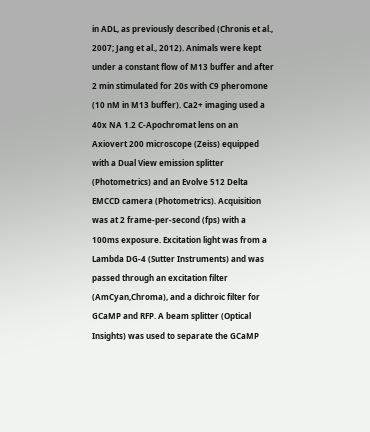in ADL, as previously described (Chronis et al., 2007; Jang et al., 2012). Animals were kept under a constant flow of M13 buffer and after 2 min stimulated for 20s with C9 pheromone (10 nM in M13 buffer). Ca2+ imaging used a 40x NA 1.2 C-Apochromat lens on an Axiovert 200 microscope (Zeiss) equipped with a Dual View emission splitter (Photometrics) and an Evolve 512 Delta EMCCD camera (Photometrics). Acquisition was at 2 frame-per-second (fps) with a 100ms exposure. Excitation light was from a Lambda DG-4 (Sutter Instruments) and was passed through an excitation filter (AmCyan,Chroma), and a dichroic filter for GCaMP and RFP. A beam splitter (Optical Insights) was used to separate the GCaMP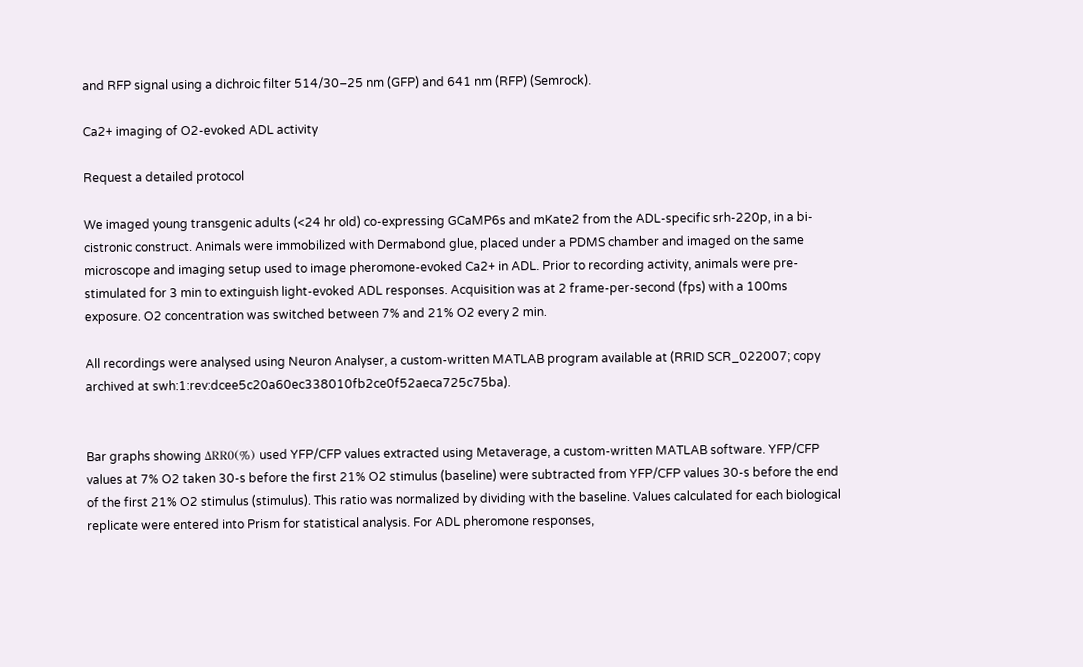and RFP signal using a dichroic filter 514/30–25 nm (GFP) and 641 nm (RFP) (Semrock).

Ca2+ imaging of O2-evoked ADL activity

Request a detailed protocol

We imaged young transgenic adults (<24 hr old) co-expressing GCaMP6s and mKate2 from the ADL-specific srh-220p, in a bi-cistronic construct. Animals were immobilized with Dermabond glue, placed under a PDMS chamber and imaged on the same microscope and imaging setup used to image pheromone-evoked Ca2+ in ADL. Prior to recording activity, animals were pre-stimulated for 3 min to extinguish light-evoked ADL responses. Acquisition was at 2 frame-per-second (fps) with a 100ms exposure. O2 concentration was switched between 7% and 21% O2 every 2 min.

All recordings were analysed using Neuron Analyser, a custom-written MATLAB program available at (RRID SCR_022007; copy archived at swh:1:rev:dcee5c20a60ec338010fb2ce0f52aeca725c75ba).


Bar graphs showing ΔRR0(%) used YFP/CFP values extracted using Metaverage, a custom-written MATLAB software. YFP/CFP values at 7% O2 taken 30-s before the first 21% O2 stimulus (baseline) were subtracted from YFP/CFP values 30-s before the end of the first 21% O2 stimulus (stimulus). This ratio was normalized by dividing with the baseline. Values calculated for each biological replicate were entered into Prism for statistical analysis. For ADL pheromone responses,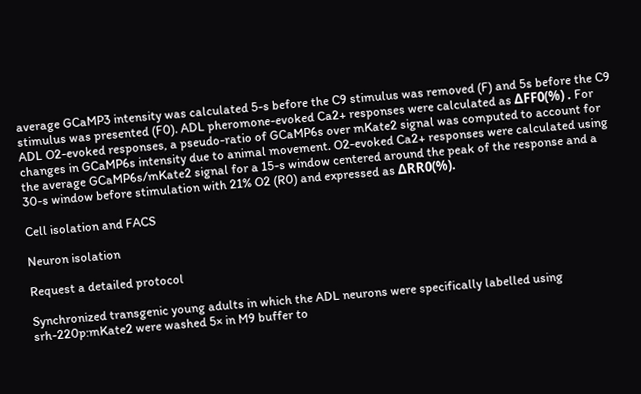average GCaMP3 intensity was calculated 5-s before the C9 stimulus was removed (F) and 5s before the C9 stimulus was presented (F0). ADL pheromone-evoked Ca2+ responses were calculated as ΔFF0(%) . For ADL O2-evoked responses, a pseudo-ratio of GCaMP6s over mKate2 signal was computed to account for changes in GCaMP6s intensity due to animal movement. O2-evoked Ca2+ responses were calculated using the average GCaMP6s/mKate2 signal for a 15-s window centered around the peak of the response and a 30-s window before stimulation with 21% O2 (R0) and expressed as ΔRR0(%).

Cell isolation and FACS

Neuron isolation

Request a detailed protocol

Synchronized transgenic young adults in which the ADL neurons were specifically labelled using srh-220p:mKate2 were washed 5× in M9 buffer to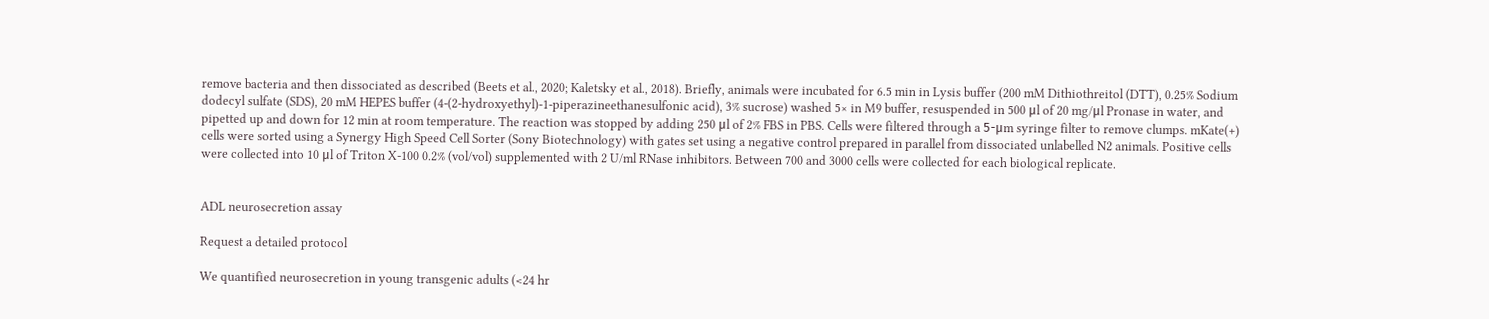remove bacteria and then dissociated as described (Beets et al., 2020; Kaletsky et al., 2018). Briefly, animals were incubated for 6.5 min in Lysis buffer (200 mM Dithiothreitol (DTT), 0.25% Sodium dodecyl sulfate (SDS), 20 mM HEPES buffer (4-(2-hydroxyethyl)-1-piperazineethanesulfonic acid), 3% sucrose) washed 5× in M9 buffer, resuspended in 500 μl of 20 mg/μl Pronase in water, and pipetted up and down for 12 min at room temperature. The reaction was stopped by adding 250 μl of 2% FBS in PBS. Cells were filtered through a 5-μm syringe filter to remove clumps. mKate(+) cells were sorted using a Synergy High Speed Cell Sorter (Sony Biotechnology) with gates set using a negative control prepared in parallel from dissociated unlabelled N2 animals. Positive cells were collected into 10 μl of Triton X-100 0.2% (vol/vol) supplemented with 2 U/ml RNase inhibitors. Between 700 and 3000 cells were collected for each biological replicate.


ADL neurosecretion assay

Request a detailed protocol

We quantified neurosecretion in young transgenic adults (<24 hr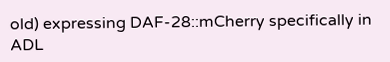old) expressing DAF-28::mCherry specifically in ADL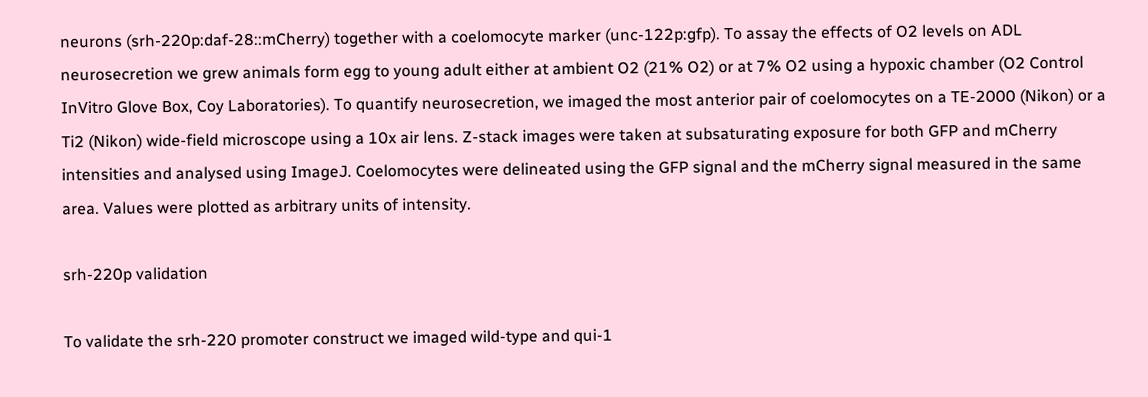neurons (srh-220p:daf-28::mCherry) together with a coelomocyte marker (unc-122p:gfp). To assay the effects of O2 levels on ADL neurosecretion we grew animals form egg to young adult either at ambient O2 (21% O2) or at 7% O2 using a hypoxic chamber (O2 Control InVitro Glove Box, Coy Laboratories). To quantify neurosecretion, we imaged the most anterior pair of coelomocytes on a TE-2000 (Nikon) or a Ti2 (Nikon) wide-field microscope using a 10x air lens. Z-stack images were taken at subsaturating exposure for both GFP and mCherry intensities and analysed using ImageJ. Coelomocytes were delineated using the GFP signal and the mCherry signal measured in the same area. Values were plotted as arbitrary units of intensity.

srh-220p validation

To validate the srh-220 promoter construct we imaged wild-type and qui-1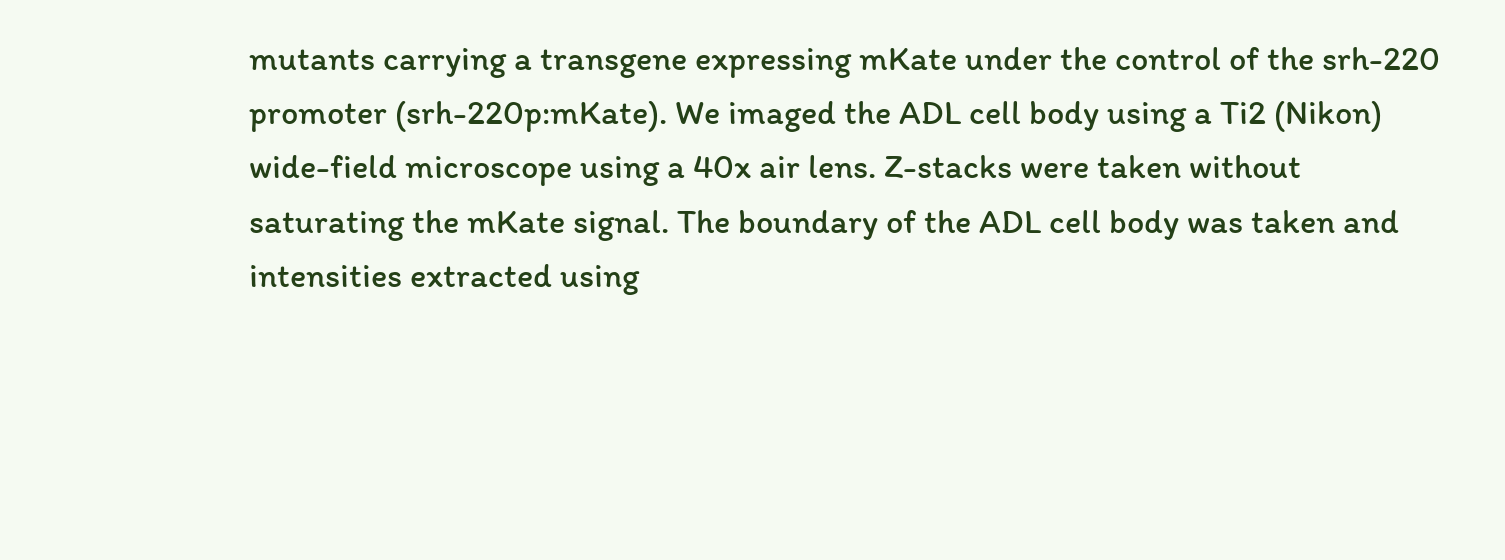mutants carrying a transgene expressing mKate under the control of the srh-220 promoter (srh-220p:mKate). We imaged the ADL cell body using a Ti2 (Nikon) wide-field microscope using a 40x air lens. Z-stacks were taken without saturating the mKate signal. The boundary of the ADL cell body was taken and intensities extracted using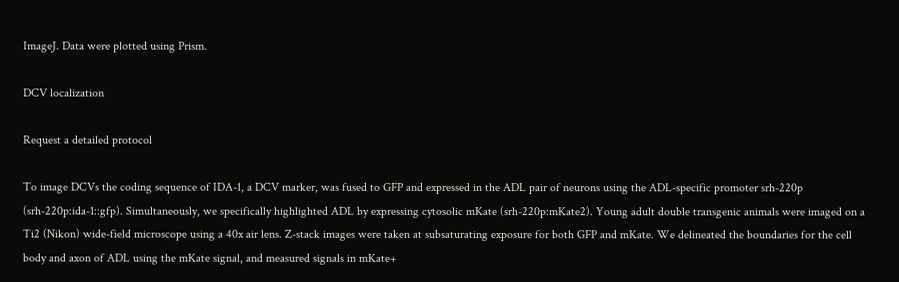ImageJ. Data were plotted using Prism.

DCV localization

Request a detailed protocol

To image DCVs the coding sequence of IDA-1, a DCV marker, was fused to GFP and expressed in the ADL pair of neurons using the ADL-specific promoter srh-220p (srh-220p:ida-1::gfp). Simultaneously, we specifically highlighted ADL by expressing cytosolic mKate (srh-220p:mKate2). Young adult double transgenic animals were imaged on a Ti2 (Nikon) wide-field microscope using a 40x air lens. Z-stack images were taken at subsaturating exposure for both GFP and mKate. We delineated the boundaries for the cell body and axon of ADL using the mKate signal, and measured signals in mKate+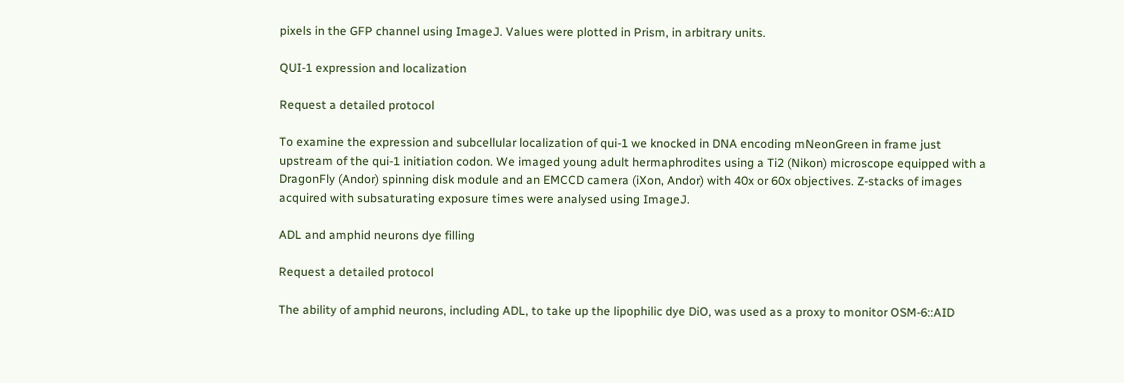pixels in the GFP channel using ImageJ. Values were plotted in Prism, in arbitrary units.

QUI-1 expression and localization

Request a detailed protocol

To examine the expression and subcellular localization of qui-1 we knocked in DNA encoding mNeonGreen in frame just upstream of the qui-1 initiation codon. We imaged young adult hermaphrodites using a Ti2 (Nikon) microscope equipped with a DragonFly (Andor) spinning disk module and an EMCCD camera (iXon, Andor) with 40x or 60x objectives. Z-stacks of images acquired with subsaturating exposure times were analysed using ImageJ.

ADL and amphid neurons dye filling

Request a detailed protocol

The ability of amphid neurons, including ADL, to take up the lipophilic dye DiO, was used as a proxy to monitor OSM-6::AID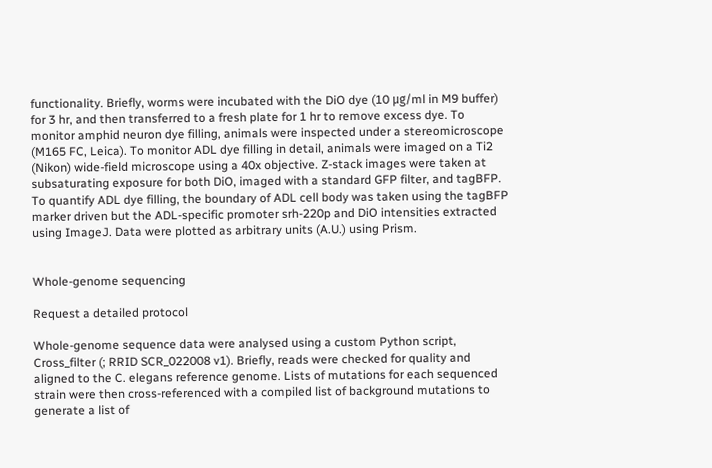functionality. Briefly, worms were incubated with the DiO dye (10 μg/ml in M9 buffer) for 3 hr, and then transferred to a fresh plate for 1 hr to remove excess dye. To monitor amphid neuron dye filling, animals were inspected under a stereomicroscope (M165 FC, Leica). To monitor ADL dye filling in detail, animals were imaged on a Ti2 (Nikon) wide-field microscope using a 40x objective. Z-stack images were taken at subsaturating exposure for both DiO, imaged with a standard GFP filter, and tagBFP. To quantify ADL dye filling, the boundary of ADL cell body was taken using the tagBFP marker driven but the ADL-specific promoter srh-220p and DiO intensities extracted using ImageJ. Data were plotted as arbitrary units (A.U.) using Prism.


Whole-genome sequencing

Request a detailed protocol

Whole-genome sequence data were analysed using a custom Python script, Cross_filter (; RRID SCR_022008 v1). Briefly, reads were checked for quality and aligned to the C. elegans reference genome. Lists of mutations for each sequenced strain were then cross-referenced with a compiled list of background mutations to generate a list of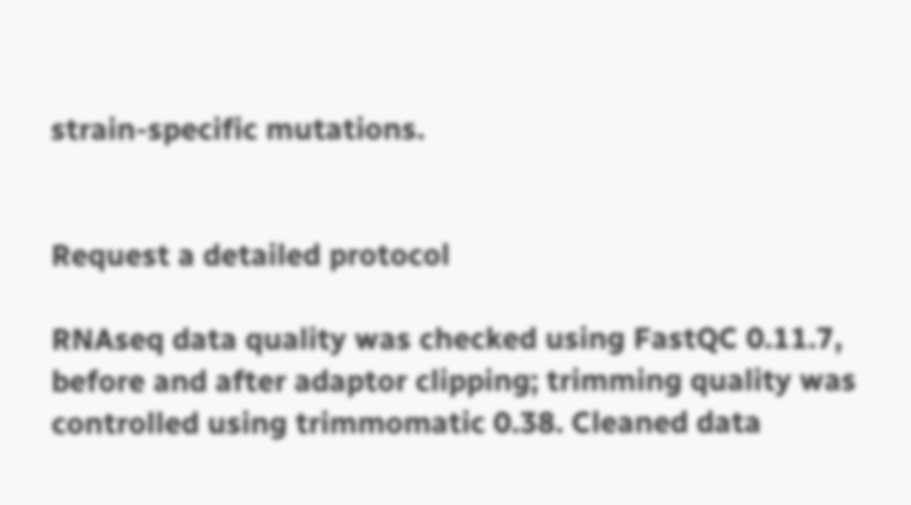strain-specific mutations.


Request a detailed protocol

RNAseq data quality was checked using FastQC 0.11.7, before and after adaptor clipping; trimming quality was controlled using trimmomatic 0.38. Cleaned data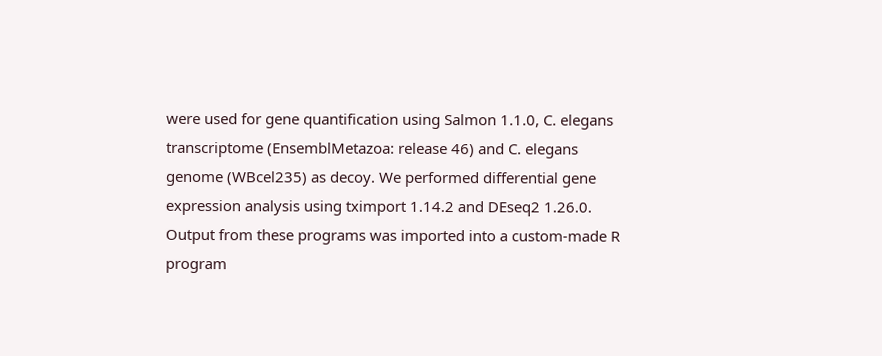were used for gene quantification using Salmon 1.1.0, C. elegans transcriptome (EnsemblMetazoa: release 46) and C. elegans genome (WBcel235) as decoy. We performed differential gene expression analysis using tximport 1.14.2 and DEseq2 1.26.0. Output from these programs was imported into a custom-made R program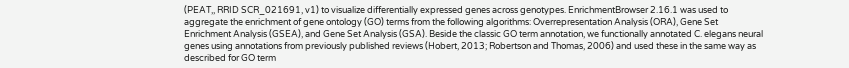(PEAT,, RRID SCR_021691, v1) to visualize differentially expressed genes across genotypes. EnrichmentBrowser 2.16.1 was used to aggregate the enrichment of gene ontology (GO) terms from the following algorithms: Overrepresentation Analysis (ORA), Gene Set Enrichment Analysis (GSEA), and Gene Set Analysis (GSA). Beside the classic GO term annotation, we functionally annotated C. elegans neural genes using annotations from previously published reviews (Hobert, 2013; Robertson and Thomas, 2006) and used these in the same way as described for GO term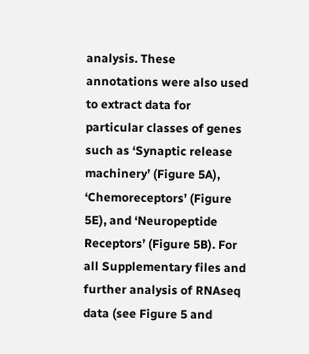analysis. These annotations were also used to extract data for particular classes of genes such as ‘Synaptic release machinery’ (Figure 5A), ‘Chemoreceptors’ (Figure 5E), and ‘Neuropeptide Receptors’ (Figure 5B). For all Supplementary files and further analysis of RNAseq data (see Figure 5 and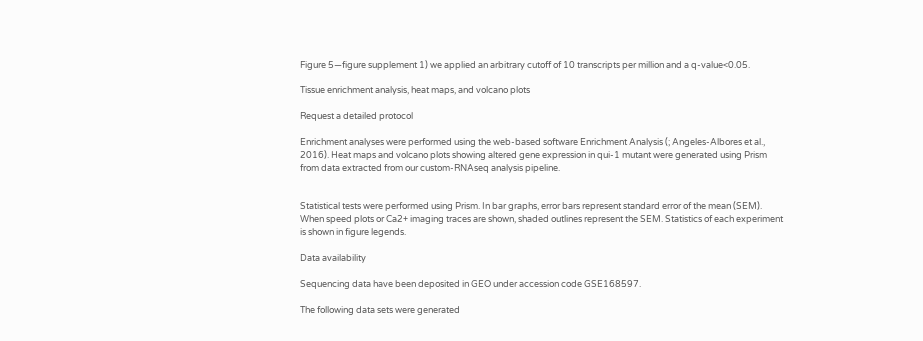Figure 5—figure supplement 1) we applied an arbitrary cutoff of 10 transcripts per million and a q-value<0.05.

Tissue enrichment analysis, heat maps, and volcano plots

Request a detailed protocol

Enrichment analyses were performed using the web-based software Enrichment Analysis (; Angeles-Albores et al., 2016). Heat maps and volcano plots showing altered gene expression in qui-1 mutant were generated using Prism from data extracted from our custom-RNAseq analysis pipeline.


Statistical tests were performed using Prism. In bar graphs, error bars represent standard error of the mean (SEM). When speed plots or Ca2+ imaging traces are shown, shaded outlines represent the SEM. Statistics of each experiment is shown in figure legends.

Data availability

Sequencing data have been deposited in GEO under accession code GSE168597.

The following data sets were generated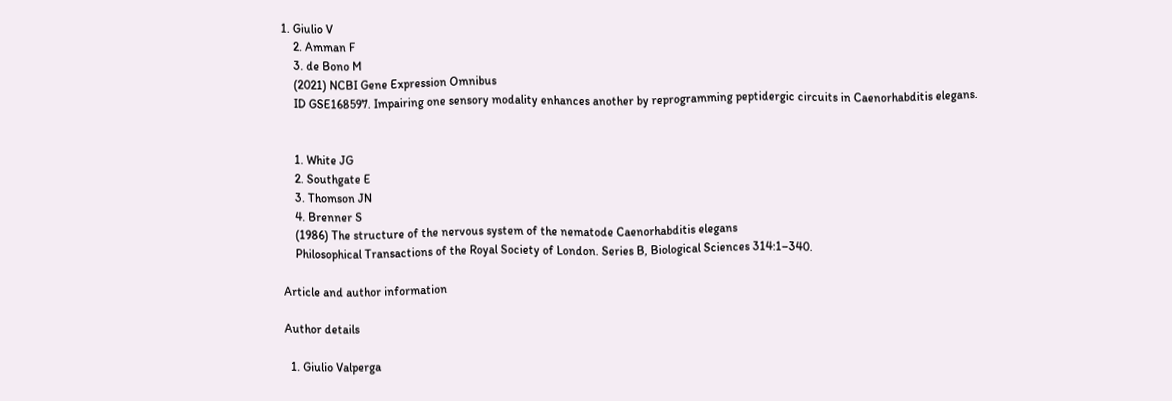1. Giulio V
    2. Amman F
    3. de Bono M
    (2021) NCBI Gene Expression Omnibus
    ID GSE168597. Impairing one sensory modality enhances another by reprogramming peptidergic circuits in Caenorhabditis elegans.


    1. White JG
    2. Southgate E
    3. Thomson JN
    4. Brenner S
    (1986) The structure of the nervous system of the nematode Caenorhabditis elegans
    Philosophical Transactions of the Royal Society of London. Series B, Biological Sciences 314:1–340.

Article and author information

Author details

  1. Giulio Valperga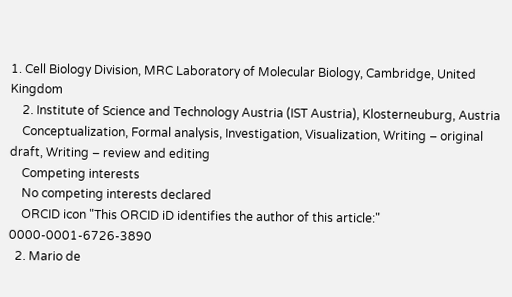1. Cell Biology Division, MRC Laboratory of Molecular Biology, Cambridge, United Kingdom
    2. Institute of Science and Technology Austria (IST Austria), Klosterneuburg, Austria
    Conceptualization, Formal analysis, Investigation, Visualization, Writing – original draft, Writing – review and editing
    Competing interests
    No competing interests declared
    ORCID icon "This ORCID iD identifies the author of this article:" 0000-0001-6726-3890
  2. Mario de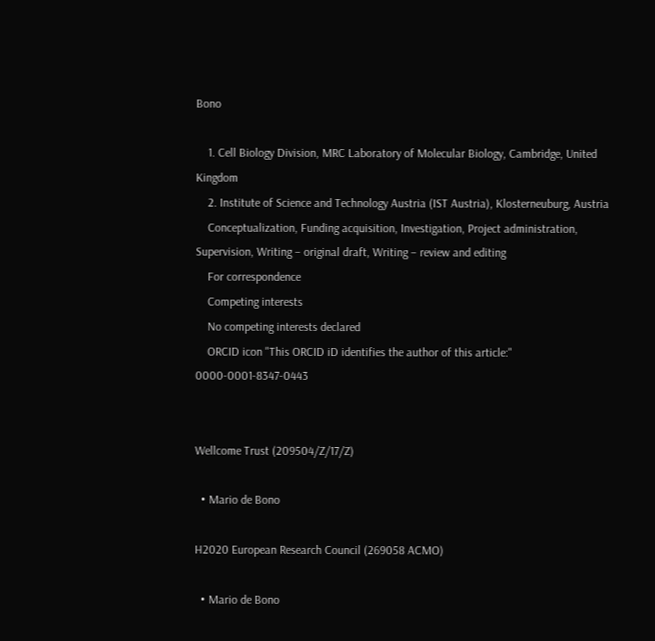Bono

    1. Cell Biology Division, MRC Laboratory of Molecular Biology, Cambridge, United Kingdom
    2. Institute of Science and Technology Austria (IST Austria), Klosterneuburg, Austria
    Conceptualization, Funding acquisition, Investigation, Project administration, Supervision, Writing – original draft, Writing – review and editing
    For correspondence
    Competing interests
    No competing interests declared
    ORCID icon "This ORCID iD identifies the author of this article:" 0000-0001-8347-0443


Wellcome Trust (209504/Z/17/Z)

  • Mario de Bono

H2020 European Research Council (269058 ACMO)

  • Mario de Bono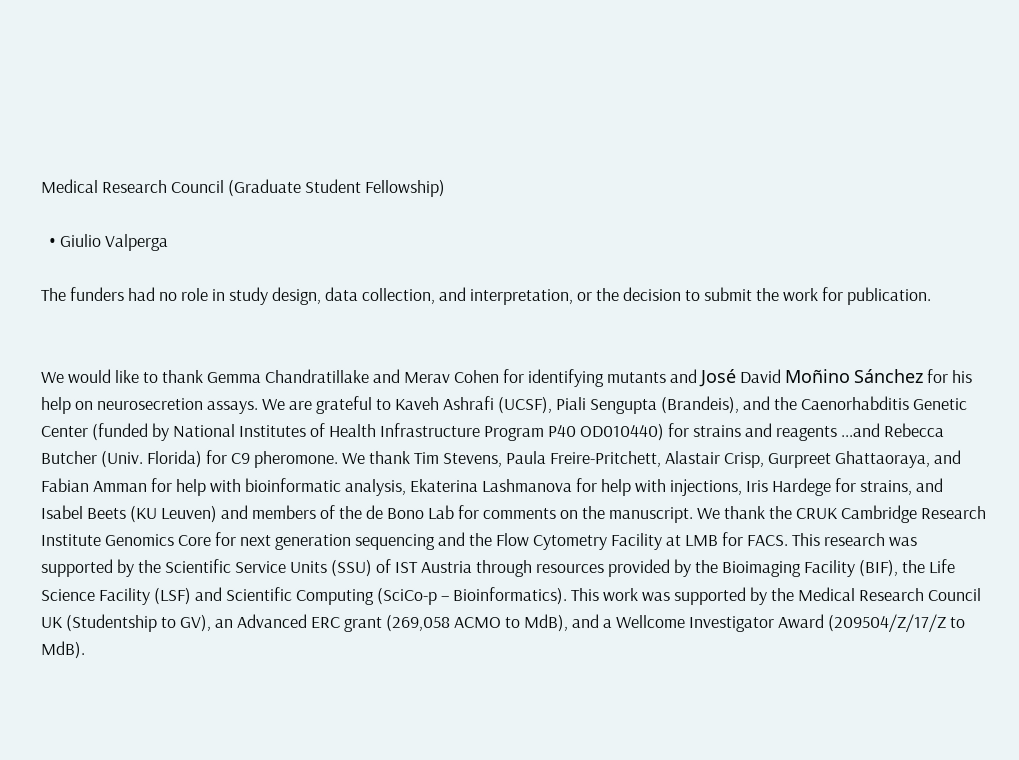Medical Research Council (Graduate Student Fellowship)

  • Giulio Valperga

The funders had no role in study design, data collection, and interpretation, or the decision to submit the work for publication.


We would like to thank Gemma Chandratillake and Merav Cohen for identifying mutants and José David Moñino Sánchez for his help on neurosecretion assays. We are grateful to Kaveh Ashrafi (UCSF), Piali Sengupta (Brandeis), and the Caenorhabditis Genetic Center (funded by National Institutes of Health Infrastructure Program P40 OD010440) for strains and reagents ...and Rebecca Butcher (Univ. Florida) for C9 pheromone. We thank Tim Stevens, Paula Freire-Pritchett, Alastair Crisp, Gurpreet Ghattaoraya, and Fabian Amman for help with bioinformatic analysis, Ekaterina Lashmanova for help with injections, Iris Hardege for strains, and Isabel Beets (KU Leuven) and members of the de Bono Lab for comments on the manuscript. We thank the CRUK Cambridge Research Institute Genomics Core for next generation sequencing and the Flow Cytometry Facility at LMB for FACS. This research was supported by the Scientific Service Units (SSU) of IST Austria through resources provided by the Bioimaging Facility (BIF), the Life Science Facility (LSF) and Scientific Computing (SciCo-p – Bioinformatics). This work was supported by the Medical Research Council UK (Studentship to GV), an Advanced ERC grant (269,058 ACMO to MdB), and a Wellcome Investigator Award (209504/Z/17/Z to MdB).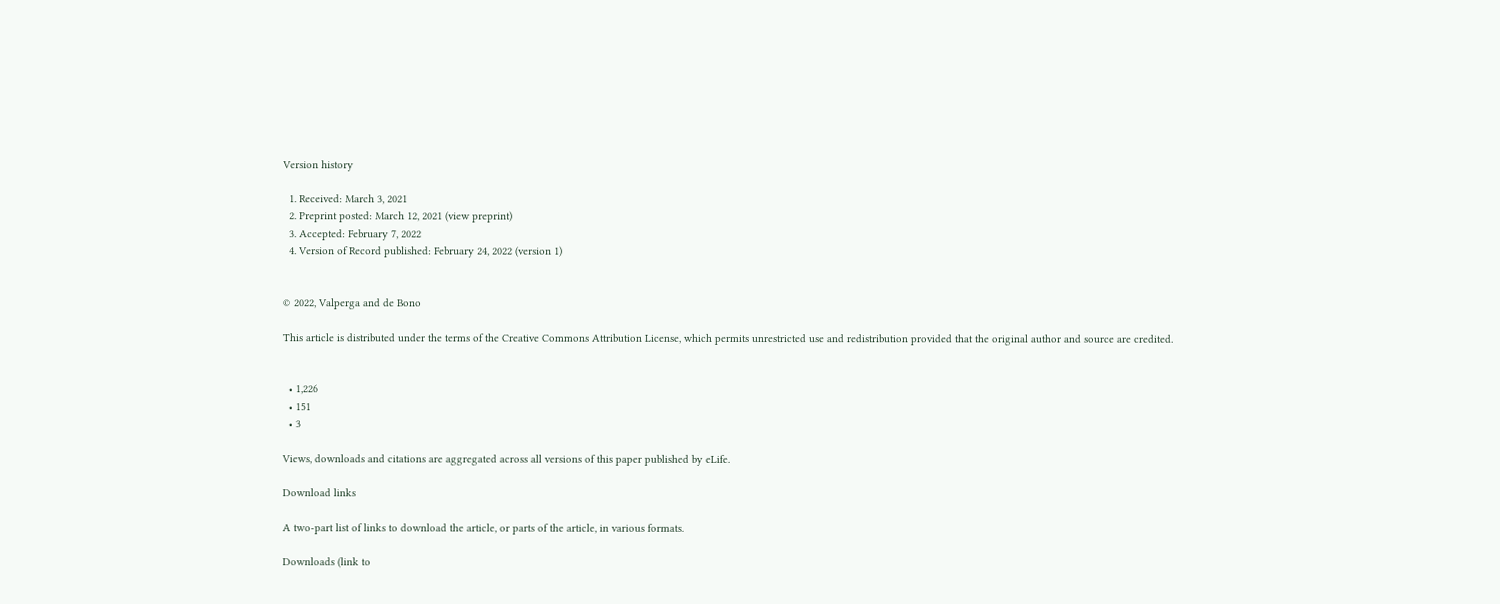Version history

  1. Received: March 3, 2021
  2. Preprint posted: March 12, 2021 (view preprint)
  3. Accepted: February 7, 2022
  4. Version of Record published: February 24, 2022 (version 1)


© 2022, Valperga and de Bono

This article is distributed under the terms of the Creative Commons Attribution License, which permits unrestricted use and redistribution provided that the original author and source are credited.


  • 1,226
  • 151
  • 3

Views, downloads and citations are aggregated across all versions of this paper published by eLife.

Download links

A two-part list of links to download the article, or parts of the article, in various formats.

Downloads (link to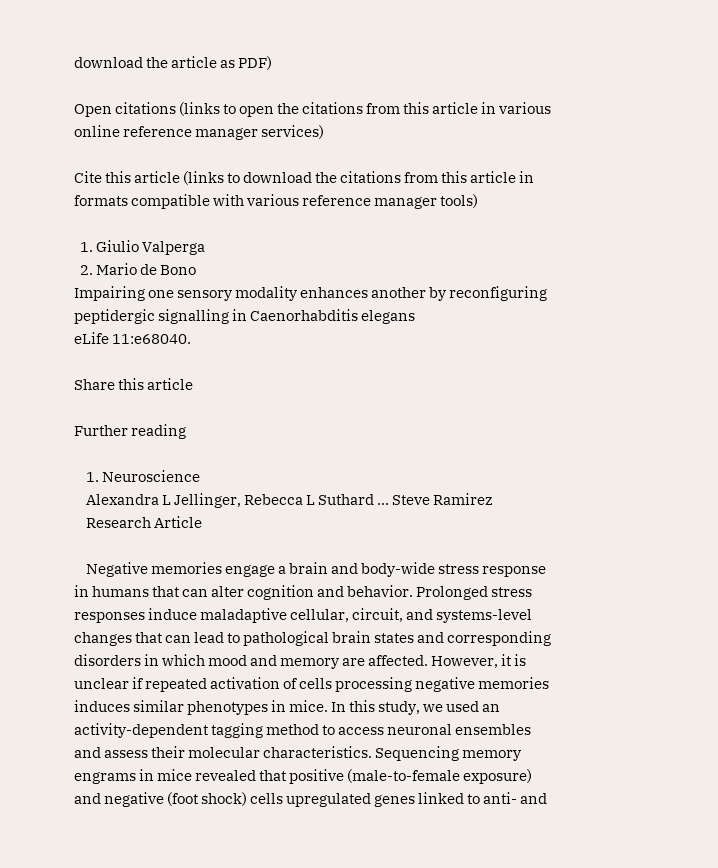download the article as PDF)

Open citations (links to open the citations from this article in various online reference manager services)

Cite this article (links to download the citations from this article in formats compatible with various reference manager tools)

  1. Giulio Valperga
  2. Mario de Bono
Impairing one sensory modality enhances another by reconfiguring peptidergic signalling in Caenorhabditis elegans
eLife 11:e68040.

Share this article

Further reading

    1. Neuroscience
    Alexandra L Jellinger, Rebecca L Suthard ... Steve Ramirez
    Research Article

    Negative memories engage a brain and body-wide stress response in humans that can alter cognition and behavior. Prolonged stress responses induce maladaptive cellular, circuit, and systems-level changes that can lead to pathological brain states and corresponding disorders in which mood and memory are affected. However, it is unclear if repeated activation of cells processing negative memories induces similar phenotypes in mice. In this study, we used an activity-dependent tagging method to access neuronal ensembles and assess their molecular characteristics. Sequencing memory engrams in mice revealed that positive (male-to-female exposure) and negative (foot shock) cells upregulated genes linked to anti- and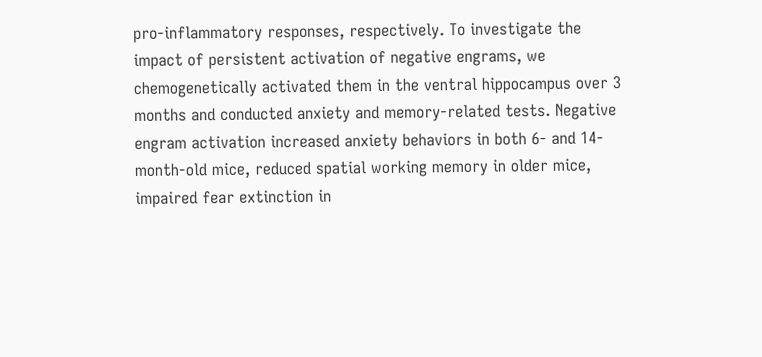pro-inflammatory responses, respectively. To investigate the impact of persistent activation of negative engrams, we chemogenetically activated them in the ventral hippocampus over 3 months and conducted anxiety and memory-related tests. Negative engram activation increased anxiety behaviors in both 6- and 14-month-old mice, reduced spatial working memory in older mice, impaired fear extinction in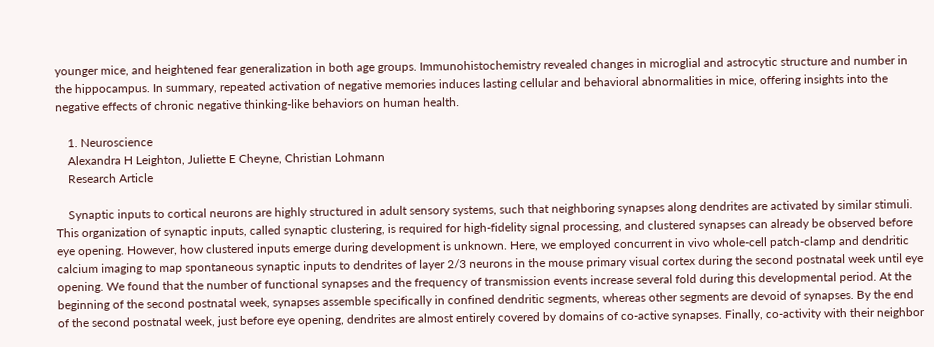younger mice, and heightened fear generalization in both age groups. Immunohistochemistry revealed changes in microglial and astrocytic structure and number in the hippocampus. In summary, repeated activation of negative memories induces lasting cellular and behavioral abnormalities in mice, offering insights into the negative effects of chronic negative thinking-like behaviors on human health.

    1. Neuroscience
    Alexandra H Leighton, Juliette E Cheyne, Christian Lohmann
    Research Article

    Synaptic inputs to cortical neurons are highly structured in adult sensory systems, such that neighboring synapses along dendrites are activated by similar stimuli. This organization of synaptic inputs, called synaptic clustering, is required for high-fidelity signal processing, and clustered synapses can already be observed before eye opening. However, how clustered inputs emerge during development is unknown. Here, we employed concurrent in vivo whole-cell patch-clamp and dendritic calcium imaging to map spontaneous synaptic inputs to dendrites of layer 2/3 neurons in the mouse primary visual cortex during the second postnatal week until eye opening. We found that the number of functional synapses and the frequency of transmission events increase several fold during this developmental period. At the beginning of the second postnatal week, synapses assemble specifically in confined dendritic segments, whereas other segments are devoid of synapses. By the end of the second postnatal week, just before eye opening, dendrites are almost entirely covered by domains of co-active synapses. Finally, co-activity with their neighbor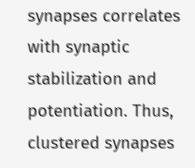synapses correlates with synaptic stabilization and potentiation. Thus, clustered synapses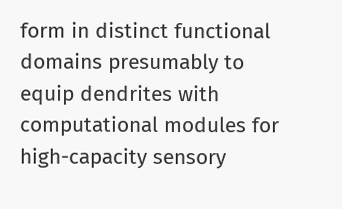form in distinct functional domains presumably to equip dendrites with computational modules for high-capacity sensory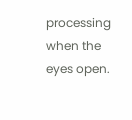processing when the eyes open.